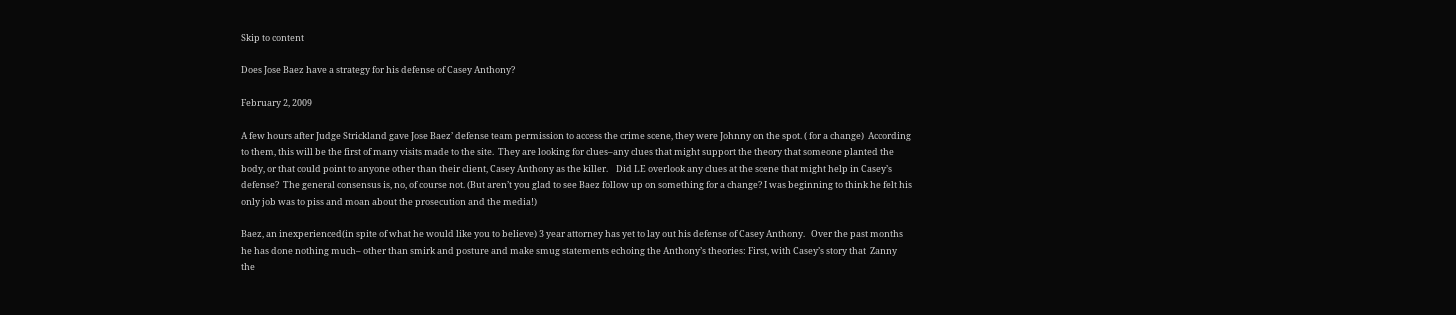Skip to content

Does Jose Baez have a strategy for his defense of Casey Anthony?

February 2, 2009

A few hours after Judge Strickland gave Jose Baez’ defense team permission to access the crime scene, they were Johnny on the spot. ( for a change)  According to them, this will be the first of many visits made to the site.  They are looking for clues–any clues that might support the theory that someone planted the body, or that could point to anyone other than their client, Casey Anthony as the killer.    Did LE overlook any clues at the scene that might help in Casey’s defense?  The general consensus is, no, of course not. (But aren’t you glad to see Baez follow up on something for a change? I was beginning to think he felt his only job was to piss and moan about the prosecution and the media!)

Baez, an inexperienced(in spite of what he would like you to believe) 3 year attorney has yet to lay out his defense of Casey Anthony.   Over the past months he has done nothing much– other than smirk and posture and make smug statements echoing the Anthony’s theories: First, with Casey’s story that  Zanny the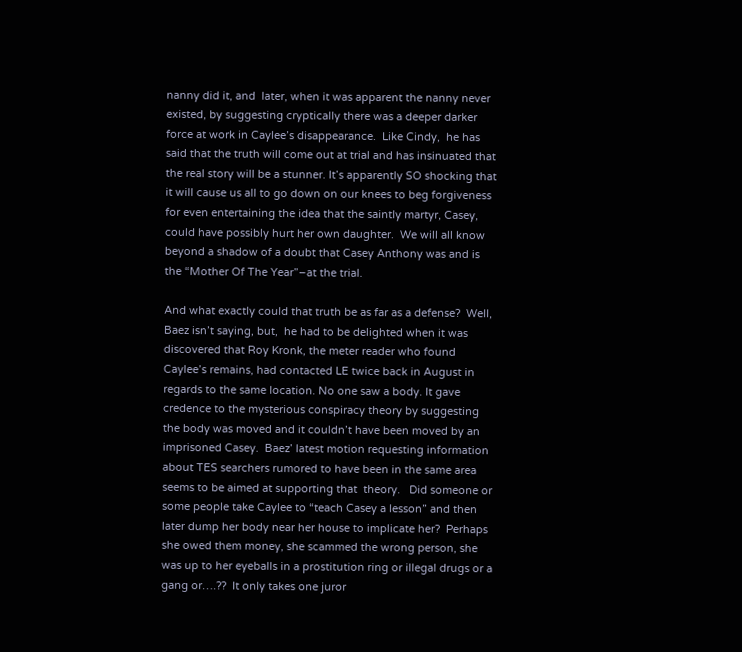nanny did it, and  later, when it was apparent the nanny never existed, by suggesting cryptically there was a deeper darker  force at work in Caylee’s disappearance.  Like Cindy,  he has said that the truth will come out at trial and has insinuated that the real story will be a stunner. It’s apparently SO shocking that it will cause us all to go down on our knees to beg forgiveness for even entertaining the idea that the saintly martyr, Casey, could have possibly hurt her own daughter.  We will all know beyond a shadow of a doubt that Casey Anthony was and is the “Mother Of The Year”–at the trial.

And what exactly could that truth be as far as a defense?  Well, Baez isn’t saying, but,  he had to be delighted when it was discovered that Roy Kronk, the meter reader who found Caylee’s remains, had contacted LE twice back in August in regards to the same location. No one saw a body. It gave credence to the mysterious conspiracy theory by suggesting the body was moved and it couldn’t have been moved by an imprisoned Casey.  Baez’ latest motion requesting information about TES searchers rumored to have been in the same area seems to be aimed at supporting that  theory.   Did someone or some people take Caylee to “teach Casey a lesson” and then later dump her body near her house to implicate her?  Perhaps she owed them money, she scammed the wrong person, she was up to her eyeballs in a prostitution ring or illegal drugs or a gang or….??  It only takes one juror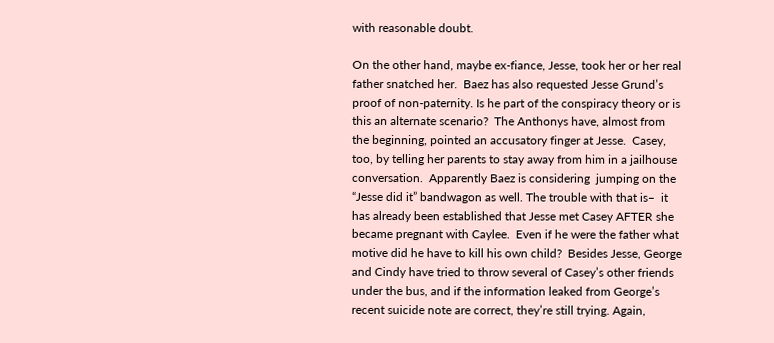with reasonable doubt.

On the other hand, maybe ex-fiance, Jesse, took her or her real father snatched her.  Baez has also requested Jesse Grund’s proof of non-paternity. Is he part of the conspiracy theory or is this an alternate scenario?  The Anthonys have, almost from the beginning, pointed an accusatory finger at Jesse.  Casey, too, by telling her parents to stay away from him in a jailhouse conversation.  Apparently Baez is considering  jumping on the “Jesse did it” bandwagon as well. The trouble with that is–  it has already been established that Jesse met Casey AFTER she became pregnant with Caylee.  Even if he were the father what motive did he have to kill his own child?  Besides Jesse, George and Cindy have tried to throw several of Casey’s other friends under the bus, and if the information leaked from George’s recent suicide note are correct, they’re still trying. Again,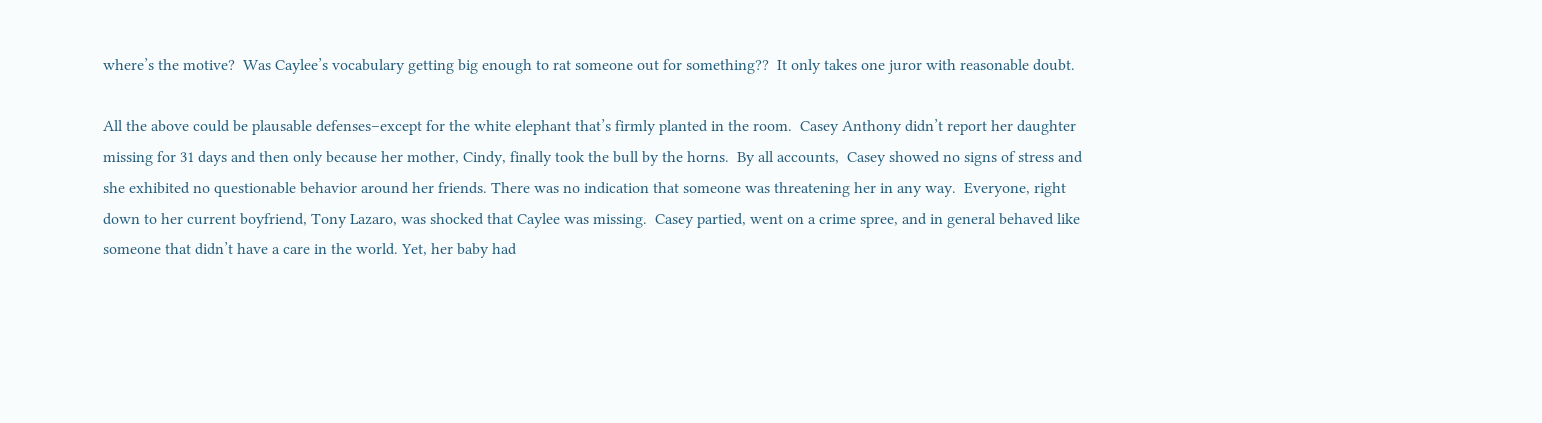where’s the motive?  Was Caylee’s vocabulary getting big enough to rat someone out for something??  It only takes one juror with reasonable doubt.

All the above could be plausable defenses–except for the white elephant that’s firmly planted in the room.  Casey Anthony didn’t report her daughter missing for 31 days and then only because her mother, Cindy, finally took the bull by the horns.  By all accounts,  Casey showed no signs of stress and she exhibited no questionable behavior around her friends. There was no indication that someone was threatening her in any way.  Everyone, right down to her current boyfriend, Tony Lazaro, was shocked that Caylee was missing.  Casey partied, went on a crime spree, and in general behaved like someone that didn’t have a care in the world. Yet, her baby had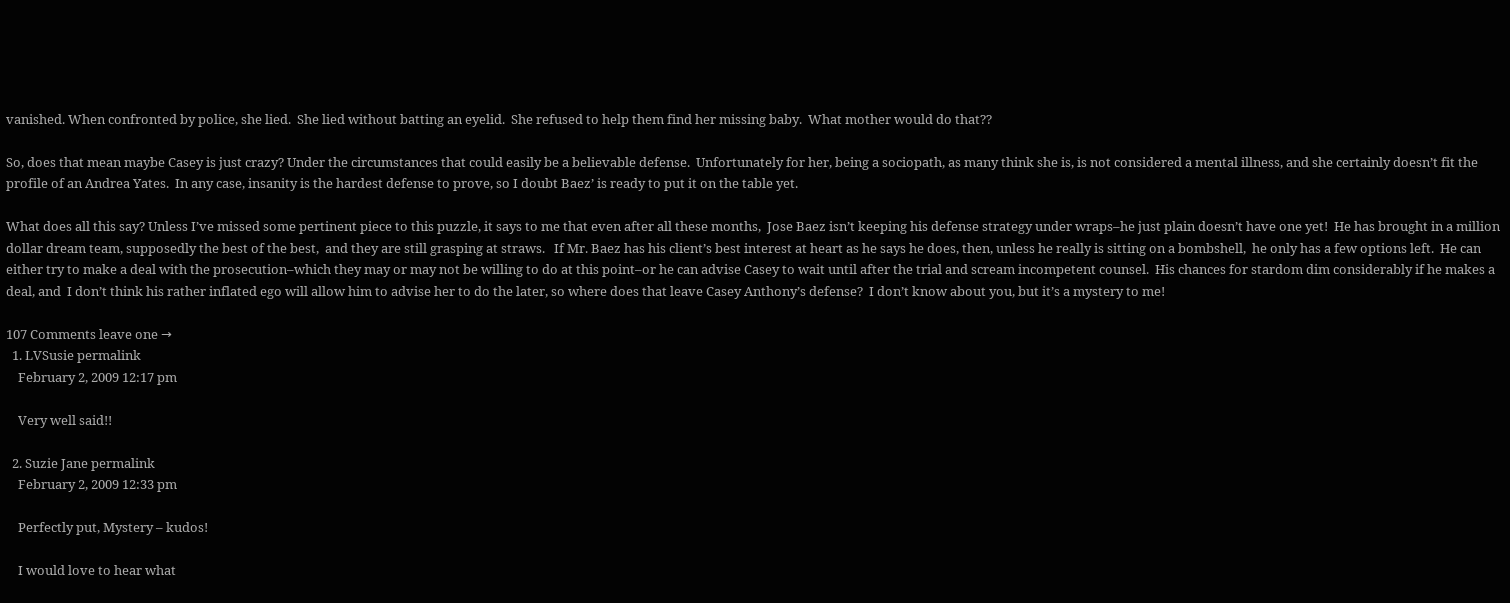vanished. When confronted by police, she lied.  She lied without batting an eyelid.  She refused to help them find her missing baby.  What mother would do that??

So, does that mean maybe Casey is just crazy? Under the circumstances that could easily be a believable defense.  Unfortunately for her, being a sociopath, as many think she is, is not considered a mental illness, and she certainly doesn’t fit the profile of an Andrea Yates.  In any case, insanity is the hardest defense to prove, so I doubt Baez’ is ready to put it on the table yet.

What does all this say? Unless I’ve missed some pertinent piece to this puzzle, it says to me that even after all these months,  Jose Baez isn’t keeping his defense strategy under wraps–he just plain doesn’t have one yet!  He has brought in a million dollar dream team, supposedly the best of the best,  and they are still grasping at straws.   If Mr. Baez has his client’s best interest at heart as he says he does, then, unless he really is sitting on a bombshell,  he only has a few options left.  He can either try to make a deal with the prosecution–which they may or may not be willing to do at this point–or he can advise Casey to wait until after the trial and scream incompetent counsel.  His chances for stardom dim considerably if he makes a deal, and  I don’t think his rather inflated ego will allow him to advise her to do the later, so where does that leave Casey Anthony’s defense?  I don’t know about you, but it’s a mystery to me!

107 Comments leave one →
  1. LVSusie permalink
    February 2, 2009 12:17 pm

    Very well said!!

  2. Suzie Jane permalink
    February 2, 2009 12:33 pm

    Perfectly put, Mystery – kudos!

    I would love to hear what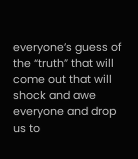everyone’s guess of the “truth” that will come out that will shock and awe everyone and drop us to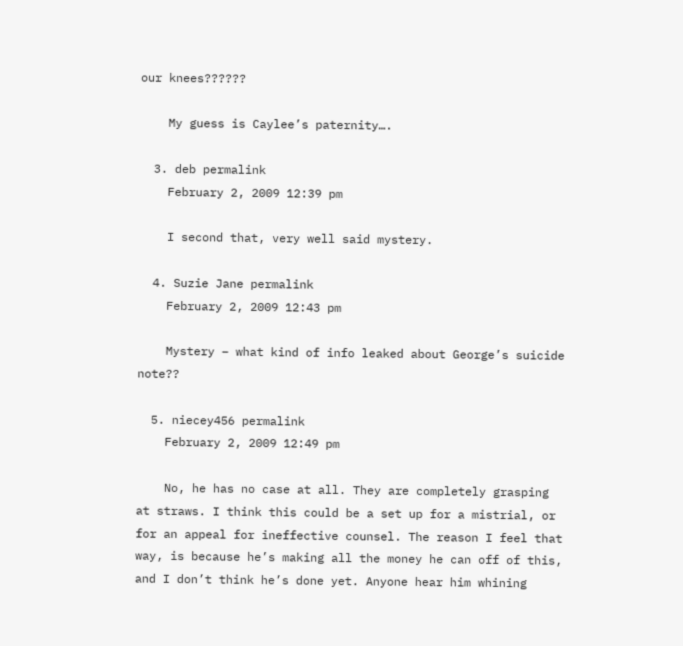our knees??????

    My guess is Caylee’s paternity….

  3. deb permalink
    February 2, 2009 12:39 pm

    I second that, very well said mystery.

  4. Suzie Jane permalink
    February 2, 2009 12:43 pm

    Mystery – what kind of info leaked about George’s suicide note??

  5. niecey456 permalink
    February 2, 2009 12:49 pm

    No, he has no case at all. They are completely grasping at straws. I think this could be a set up for a mistrial, or for an appeal for ineffective counsel. The reason I feel that way, is because he’s making all the money he can off of this, and I don’t think he’s done yet. Anyone hear him whining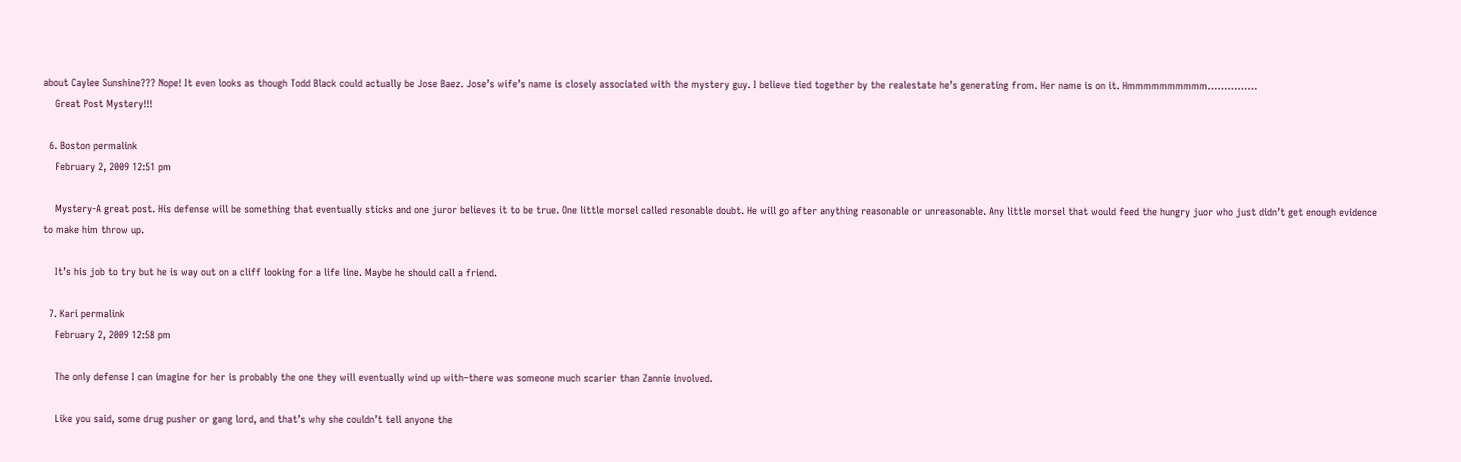about Caylee Sunshine??? Nope! It even looks as though Todd Black could actually be Jose Baez. Jose’s wife’s name is closely associated with the mystery guy. I believe tied together by the realestate he’s generating from. Her name is on it. Hmmmmmmmmmm……………
    Great Post Mystery!!!

  6. Boston permalink
    February 2, 2009 12:51 pm

    Mystery-A great post. His defense will be something that eventually sticks and one juror believes it to be true. One little morsel called resonable doubt. He will go after anything reasonable or unreasonable. Any little morsel that would feed the hungry juor who just didn’t get enough evidence to make him throw up.

    It’s his job to try but he is way out on a cliff looking for a life line. Maybe he should call a friend.

  7. Kari permalink
    February 2, 2009 12:58 pm

    The only defense I can imagine for her is probably the one they will eventually wind up with–there was someone much scarier than Zannie involved.

    Like you said, some drug pusher or gang lord, and that’s why she couldn’t tell anyone the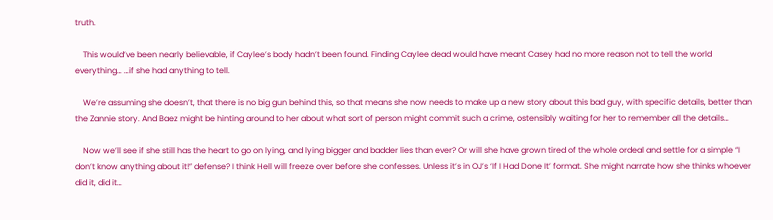truth.

    This would’ve been nearly believable, if Caylee’s body hadn’t been found. Finding Caylee dead would have meant Casey had no more reason not to tell the world everything… …if she had anything to tell.

    We’re assuming she doesn’t, that there is no big gun behind this, so that means she now needs to make up a new story about this bad guy, with specific details, better than the Zannie story. And Baez might be hinting around to her about what sort of person might commit such a crime, ostensibly waiting for her to remember all the details…

    Now we’ll see if she still has the heart to go on lying, and lying bigger and badder lies than ever? Or will she have grown tired of the whole ordeal and settle for a simple “I don’t know anything about it!” defense? I think Hell will freeze over before she confesses. Unless it’s in OJ’s ‘If I Had Done It’ format. She might narrate how she thinks whoever did it, did it…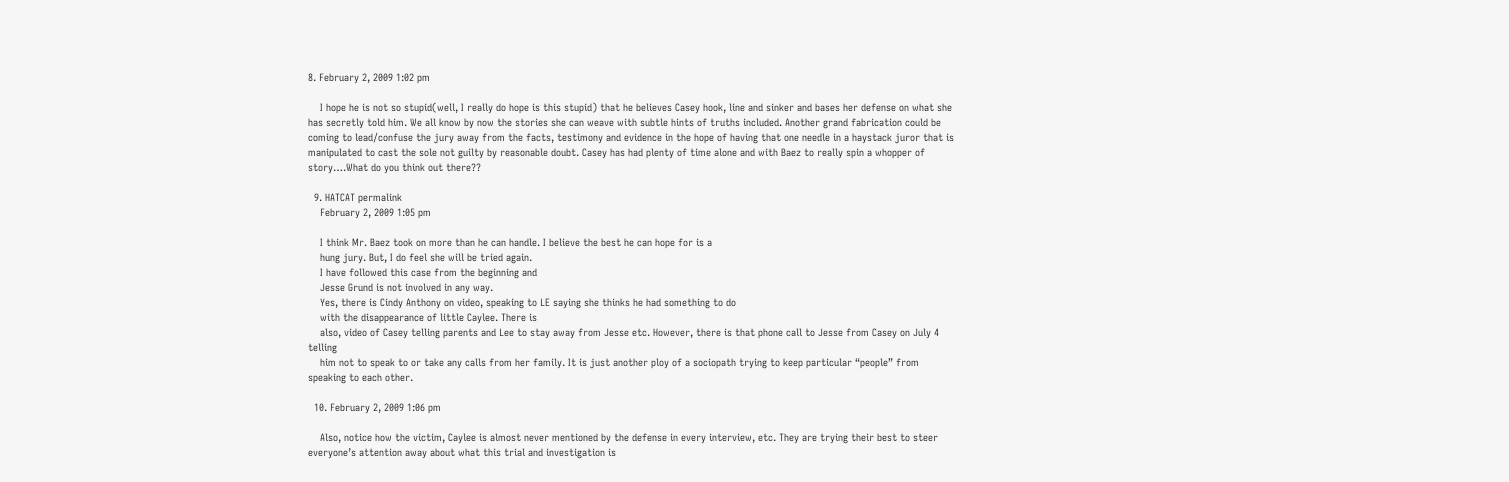8. February 2, 2009 1:02 pm

    I hope he is not so stupid(well, I really do hope is this stupid) that he believes Casey hook, line and sinker and bases her defense on what she has secretly told him. We all know by now the stories she can weave with subtle hints of truths included. Another grand fabrication could be coming to lead/confuse the jury away from the facts, testimony and evidence in the hope of having that one needle in a haystack juror that is manipulated to cast the sole not guilty by reasonable doubt. Casey has had plenty of time alone and with Baez to really spin a whopper of story….What do you think out there??

  9. HATCAT permalink
    February 2, 2009 1:05 pm

    I think Mr. Baez took on more than he can handle. I believe the best he can hope for is a
    hung jury. But, I do feel she will be tried again.
    I have followed this case from the beginning and
    Jesse Grund is not involved in any way.
    Yes, there is Cindy Anthony on video, speaking to LE saying she thinks he had something to do
    with the disappearance of little Caylee. There is
    also, video of Casey telling parents and Lee to stay away from Jesse etc. However, there is that phone call to Jesse from Casey on July 4 telling
    him not to speak to or take any calls from her family. It is just another ploy of a sociopath trying to keep particular “people” from speaking to each other.

  10. February 2, 2009 1:06 pm

    Also, notice how the victim, Caylee is almost never mentioned by the defense in every interview, etc. They are trying their best to steer everyone’s attention away about what this trial and investigation is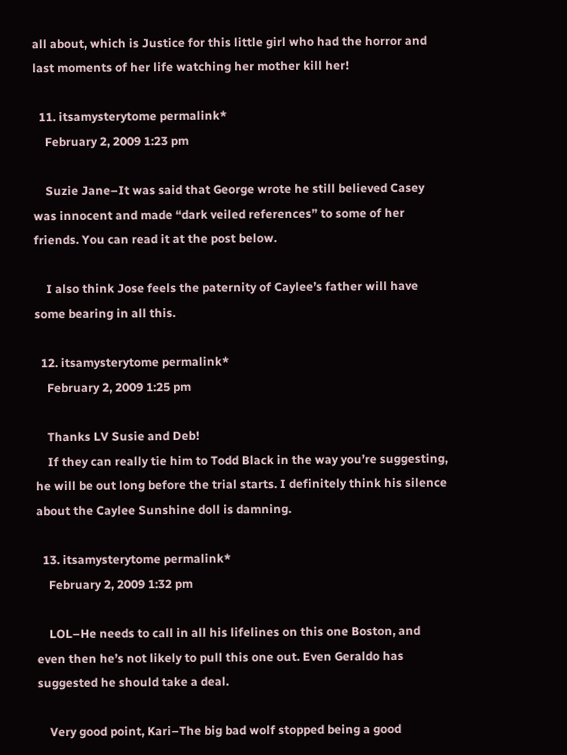all about, which is Justice for this little girl who had the horror and last moments of her life watching her mother kill her!

  11. itsamysterytome permalink*
    February 2, 2009 1:23 pm

    Suzie Jane–It was said that George wrote he still believed Casey was innocent and made “dark veiled references” to some of her friends. You can read it at the post below.

    I also think Jose feels the paternity of Caylee’s father will have some bearing in all this.

  12. itsamysterytome permalink*
    February 2, 2009 1:25 pm

    Thanks LV Susie and Deb!
    If they can really tie him to Todd Black in the way you’re suggesting, he will be out long before the trial starts. I definitely think his silence about the Caylee Sunshine doll is damning.

  13. itsamysterytome permalink*
    February 2, 2009 1:32 pm

    LOL–He needs to call in all his lifelines on this one Boston, and even then he’s not likely to pull this one out. Even Geraldo has suggested he should take a deal.

    Very good point, Kari–The big bad wolf stopped being a good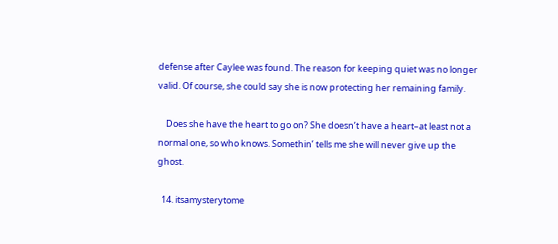defense after Caylee was found. The reason for keeping quiet was no longer valid. Of course, she could say she is now protecting her remaining family.

    Does she have the heart to go on? She doesn’t have a heart–at least not a normal one, so who knows. Somethin’ tells me she will never give up the ghost.

  14. itsamysterytome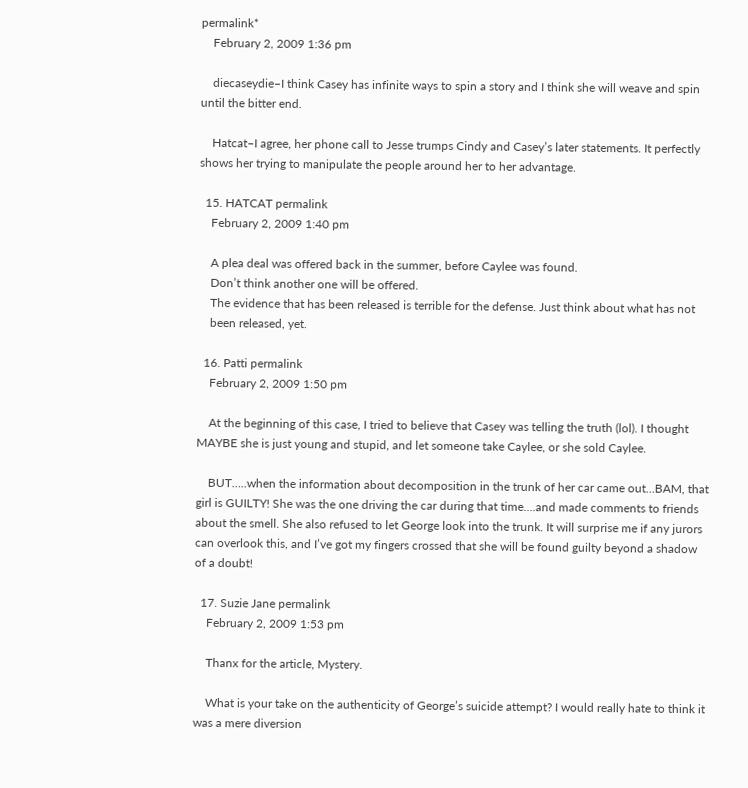permalink*
    February 2, 2009 1:36 pm

    diecaseydie–I think Casey has infinite ways to spin a story and I think she will weave and spin until the bitter end.

    Hatcat–I agree, her phone call to Jesse trumps Cindy and Casey’s later statements. It perfectly shows her trying to manipulate the people around her to her advantage.

  15. HATCAT permalink
    February 2, 2009 1:40 pm

    A plea deal was offered back in the summer, before Caylee was found.
    Don’t think another one will be offered.
    The evidence that has been released is terrible for the defense. Just think about what has not
    been released, yet.

  16. Patti permalink
    February 2, 2009 1:50 pm

    At the beginning of this case, I tried to believe that Casey was telling the truth (lol). I thought MAYBE she is just young and stupid, and let someone take Caylee, or she sold Caylee.

    BUT…..when the information about decomposition in the trunk of her car came out…BAM, that girl is GUILTY! She was the one driving the car during that time….and made comments to friends about the smell. She also refused to let George look into the trunk. It will surprise me if any jurors can overlook this, and I’ve got my fingers crossed that she will be found guilty beyond a shadow of a doubt!

  17. Suzie Jane permalink
    February 2, 2009 1:53 pm

    Thanx for the article, Mystery.

    What is your take on the authenticity of George’s suicide attempt? I would really hate to think it was a mere diversion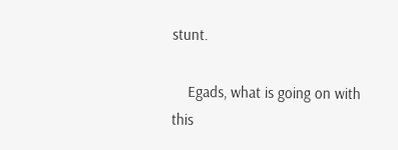stunt.

    Egads, what is going on with this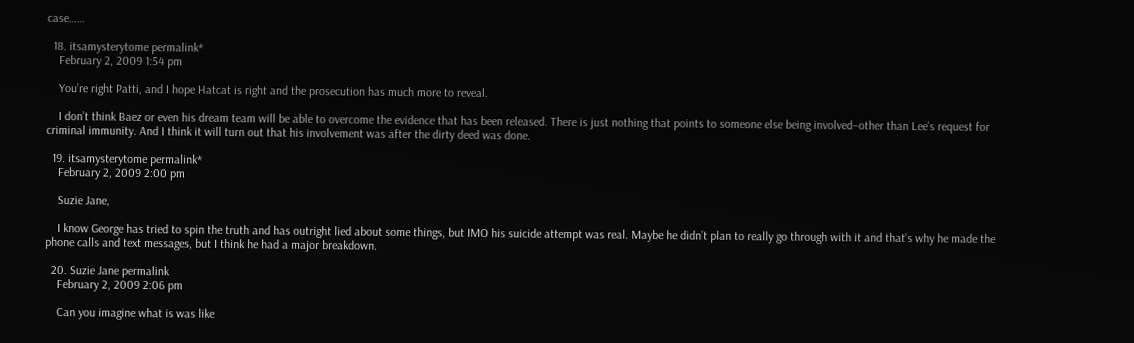case……

  18. itsamysterytome permalink*
    February 2, 2009 1:54 pm

    You’re right Patti, and I hope Hatcat is right and the prosecution has much more to reveal.

    I don’t think Baez or even his dream team will be able to overcome the evidence that has been released. There is just nothing that points to someone else being involved–other than Lee’s request for criminal immunity. And I think it will turn out that his involvement was after the dirty deed was done.

  19. itsamysterytome permalink*
    February 2, 2009 2:00 pm

    Suzie Jane,

    I know George has tried to spin the truth and has outright lied about some things, but IMO his suicide attempt was real. Maybe he didn’t plan to really go through with it and that’s why he made the phone calls and text messages, but I think he had a major breakdown.

  20. Suzie Jane permalink
    February 2, 2009 2:06 pm

    Can you imagine what is was like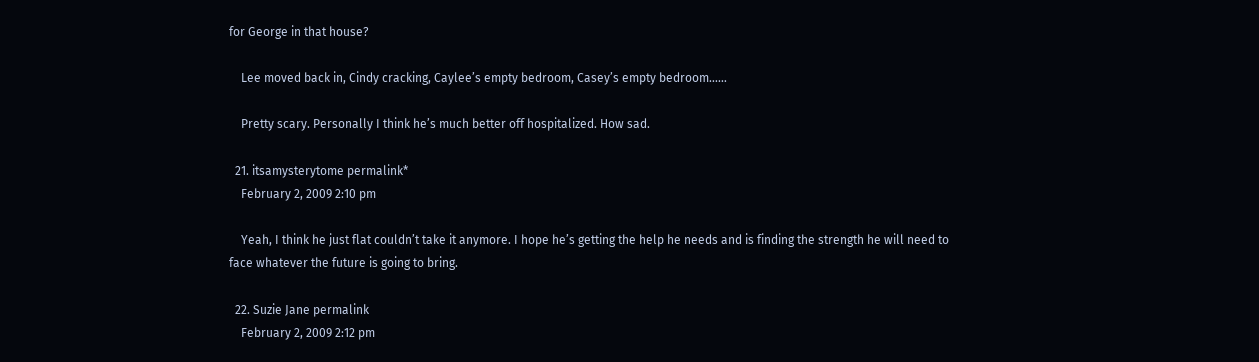for George in that house?

    Lee moved back in, Cindy cracking, Caylee’s empty bedroom, Casey’s empty bedroom……

    Pretty scary. Personally I think he’s much better off hospitalized. How sad.

  21. itsamysterytome permalink*
    February 2, 2009 2:10 pm

    Yeah, I think he just flat couldn’t take it anymore. I hope he’s getting the help he needs and is finding the strength he will need to face whatever the future is going to bring.

  22. Suzie Jane permalink
    February 2, 2009 2:12 pm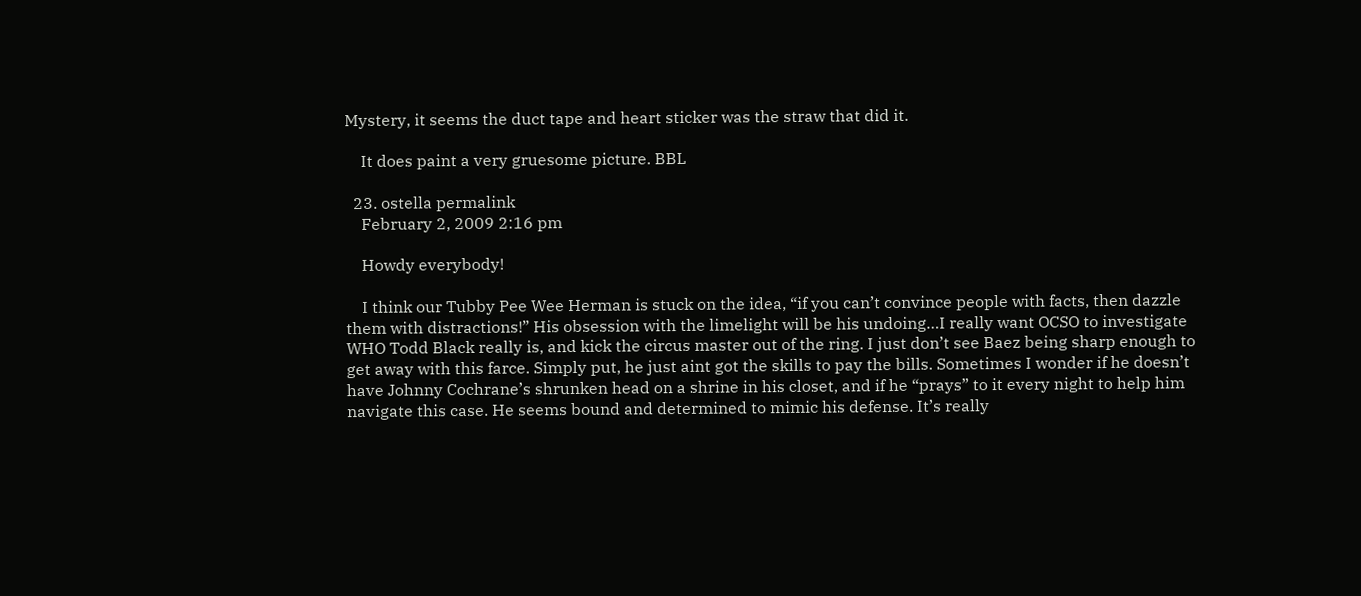Mystery, it seems the duct tape and heart sticker was the straw that did it.

    It does paint a very gruesome picture. BBL

  23. ostella permalink
    February 2, 2009 2:16 pm

    Howdy everybody!

    I think our Tubby Pee Wee Herman is stuck on the idea, “if you can’t convince people with facts, then dazzle them with distractions!” His obsession with the limelight will be his undoing…I really want OCSO to investigate WHO Todd Black really is, and kick the circus master out of the ring. I just don’t see Baez being sharp enough to get away with this farce. Simply put, he just aint got the skills to pay the bills. Sometimes I wonder if he doesn’t have Johnny Cochrane’s shrunken head on a shrine in his closet, and if he “prays” to it every night to help him navigate this case. He seems bound and determined to mimic his defense. It’s really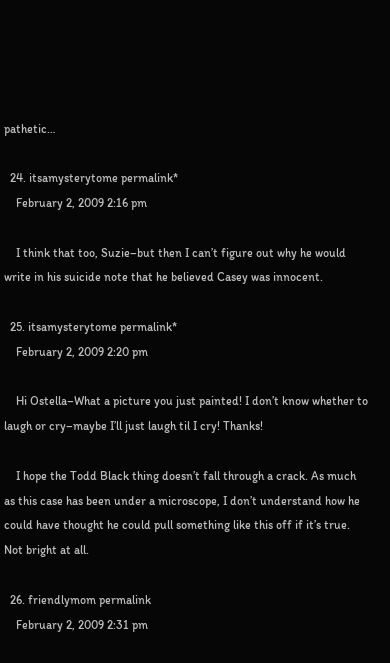pathetic…

  24. itsamysterytome permalink*
    February 2, 2009 2:16 pm

    I think that too, Suzie–but then I can’t figure out why he would write in his suicide note that he believed Casey was innocent.

  25. itsamysterytome permalink*
    February 2, 2009 2:20 pm

    Hi Ostella–What a picture you just painted! I don’t know whether to laugh or cry–maybe I’ll just laugh til I cry! Thanks!

    I hope the Todd Black thing doesn’t fall through a crack. As much as this case has been under a microscope, I don’t understand how he could have thought he could pull something like this off if it’s true. Not bright at all.

  26. friendlymom permalink
    February 2, 2009 2:31 pm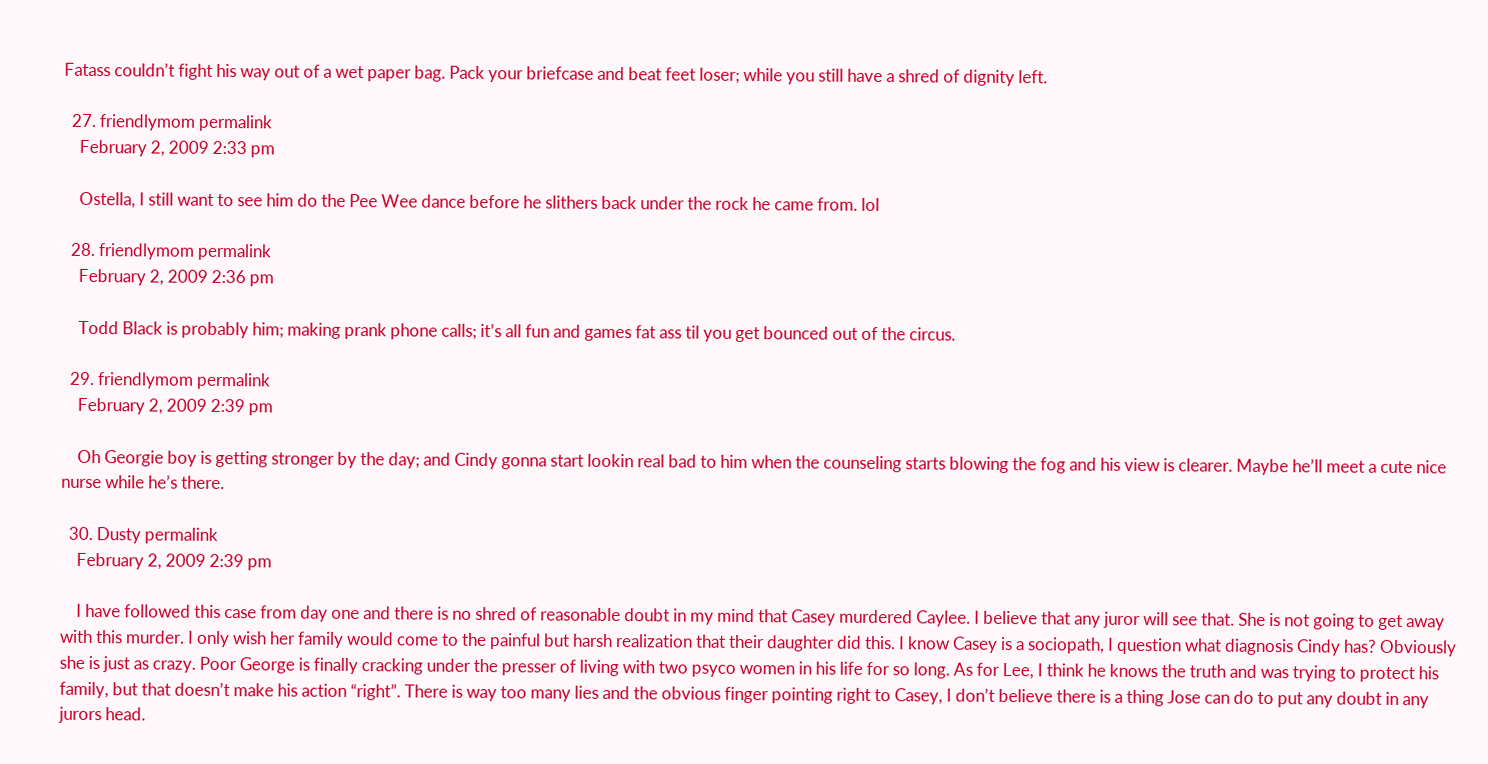Fatass couldn’t fight his way out of a wet paper bag. Pack your briefcase and beat feet loser; while you still have a shred of dignity left.

  27. friendlymom permalink
    February 2, 2009 2:33 pm

    Ostella, I still want to see him do the Pee Wee dance before he slithers back under the rock he came from. lol

  28. friendlymom permalink
    February 2, 2009 2:36 pm

    Todd Black is probably him; making prank phone calls; it’s all fun and games fat ass til you get bounced out of the circus.

  29. friendlymom permalink
    February 2, 2009 2:39 pm

    Oh Georgie boy is getting stronger by the day; and Cindy gonna start lookin real bad to him when the counseling starts blowing the fog and his view is clearer. Maybe he’ll meet a cute nice nurse while he’s there.

  30. Dusty permalink
    February 2, 2009 2:39 pm

    I have followed this case from day one and there is no shred of reasonable doubt in my mind that Casey murdered Caylee. I believe that any juror will see that. She is not going to get away with this murder. I only wish her family would come to the painful but harsh realization that their daughter did this. I know Casey is a sociopath, I question what diagnosis Cindy has? Obviously she is just as crazy. Poor George is finally cracking under the presser of living with two psyco women in his life for so long. As for Lee, I think he knows the truth and was trying to protect his family, but that doesn’t make his action “right”. There is way too many lies and the obvious finger pointing right to Casey, I don’t believe there is a thing Jose can do to put any doubt in any jurors head.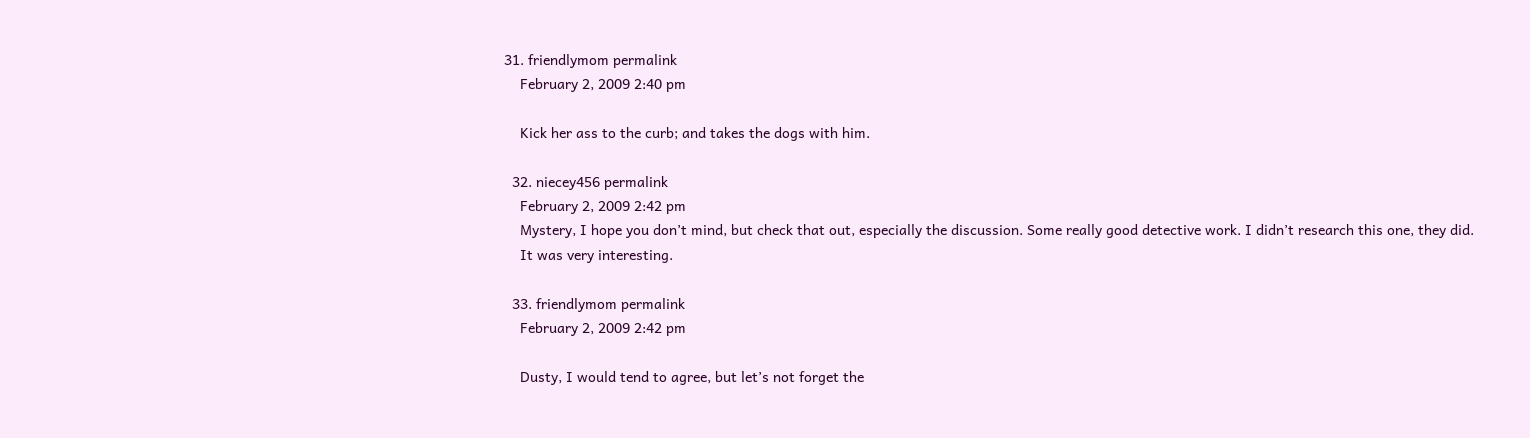31. friendlymom permalink
    February 2, 2009 2:40 pm

    Kick her ass to the curb; and takes the dogs with him.

  32. niecey456 permalink
    February 2, 2009 2:42 pm
    Mystery, I hope you don’t mind, but check that out, especially the discussion. Some really good detective work. I didn’t research this one, they did.
    It was very interesting.

  33. friendlymom permalink
    February 2, 2009 2:42 pm

    Dusty, I would tend to agree, but let’s not forget the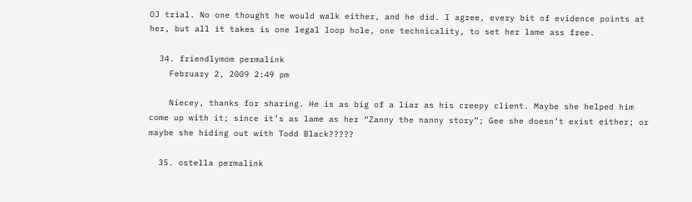OJ trial. No one thought he would walk either, and he did. I agree, every bit of evidence points at her, but all it takes is one legal loop hole, one technicality, to set her lame ass free.

  34. friendlymom permalink
    February 2, 2009 2:49 pm

    Niecey, thanks for sharing. He is as big of a liar as his creepy client. Maybe she helped him come up with it; since it’s as lame as her “Zanny the nanny story”; Gee she doesn’t exist either; or maybe she hiding out with Todd Black?????

  35. ostella permalink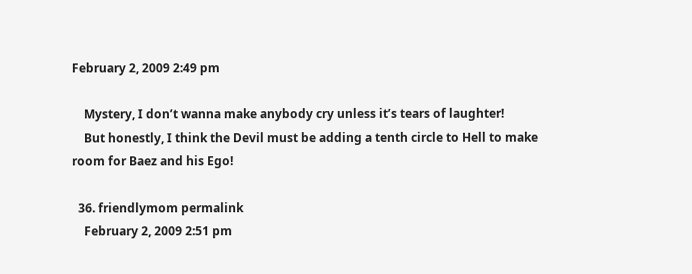February 2, 2009 2:49 pm

    Mystery, I don’t wanna make anybody cry unless it’s tears of laughter!
    But honestly, I think the Devil must be adding a tenth circle to Hell to make room for Baez and his Ego!

  36. friendlymom permalink
    February 2, 2009 2:51 pm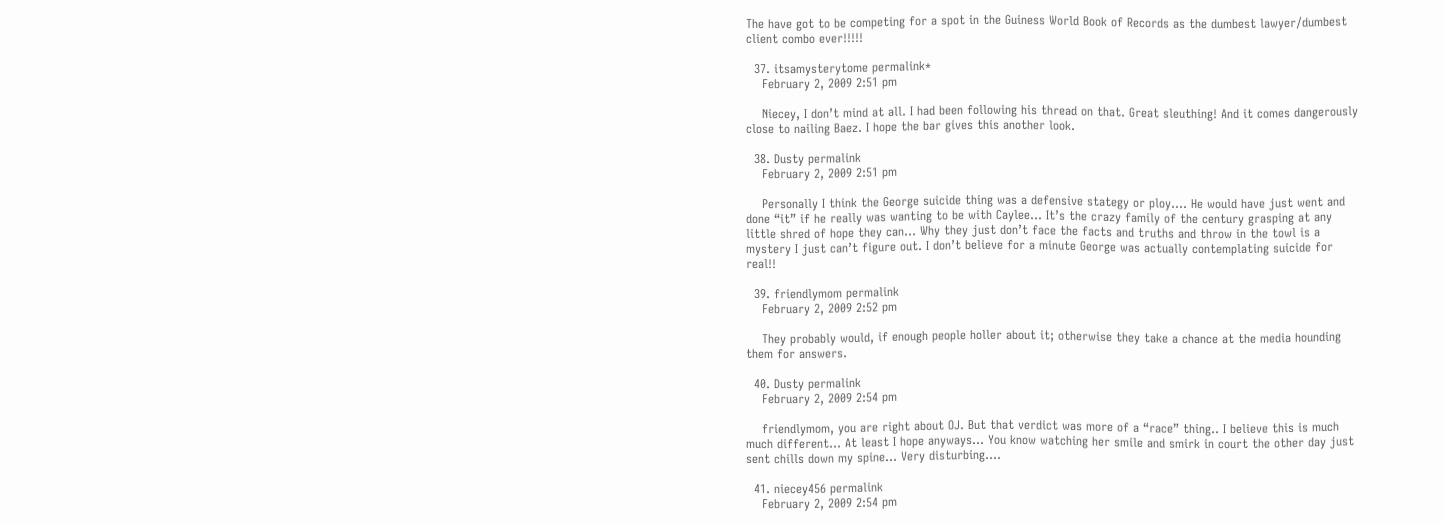The have got to be competing for a spot in the Guiness World Book of Records as the dumbest lawyer/dumbest client combo ever!!!!!

  37. itsamysterytome permalink*
    February 2, 2009 2:51 pm

    Niecey, I don’t mind at all. I had been following his thread on that. Great sleuthing! And it comes dangerously close to nailing Baez. I hope the bar gives this another look.

  38. Dusty permalink
    February 2, 2009 2:51 pm

    Personally I think the George suicide thing was a defensive stategy or ploy…. He would have just went and done “it” if he really was wanting to be with Caylee… It’s the crazy family of the century grasping at any little shred of hope they can… Why they just don’t face the facts and truths and throw in the towl is a mystery I just can’t figure out. I don’t believe for a minute George was actually contemplating suicide for real!!

  39. friendlymom permalink
    February 2, 2009 2:52 pm

    They probably would, if enough people holler about it; otherwise they take a chance at the media hounding them for answers.

  40. Dusty permalink
    February 2, 2009 2:54 pm

    friendlymom, you are right about OJ. But that verdict was more of a “race” thing.. I believe this is much much different… At least I hope anyways… You know watching her smile and smirk in court the other day just sent chills down my spine… Very disturbing….

  41. niecey456 permalink
    February 2, 2009 2:54 pm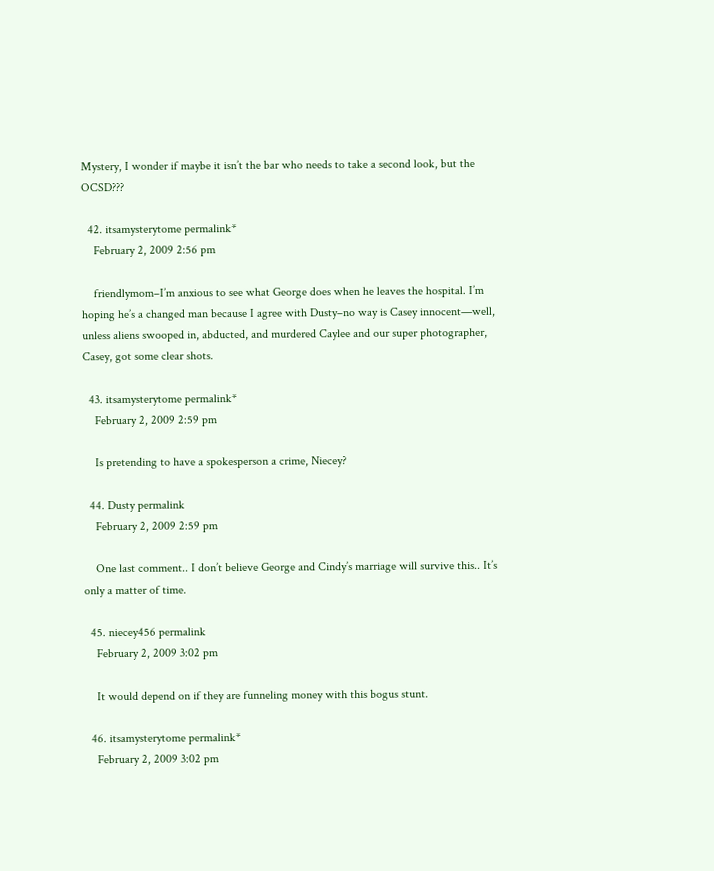Mystery, I wonder if maybe it isn’t the bar who needs to take a second look, but the OCSD???

  42. itsamysterytome permalink*
    February 2, 2009 2:56 pm

    friendlymom–I’m anxious to see what George does when he leaves the hospital. I’m hoping he’s a changed man because I agree with Dusty–no way is Casey innocent—well, unless aliens swooped in, abducted, and murdered Caylee and our super photographer, Casey, got some clear shots.

  43. itsamysterytome permalink*
    February 2, 2009 2:59 pm

    Is pretending to have a spokesperson a crime, Niecey?

  44. Dusty permalink
    February 2, 2009 2:59 pm

    One last comment.. I don’t believe George and Cindy’s marriage will survive this.. It’s only a matter of time.

  45. niecey456 permalink
    February 2, 2009 3:02 pm

    It would depend on if they are funneling money with this bogus stunt.

  46. itsamysterytome permalink*
    February 2, 2009 3:02 pm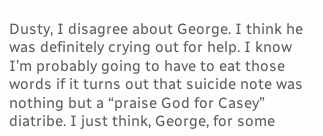Dusty, I disagree about George. I think he was definitely crying out for help. I know I’m probably going to have to eat those words if it turns out that suicide note was nothing but a “praise God for Casey” diatribe. I just think, George, for some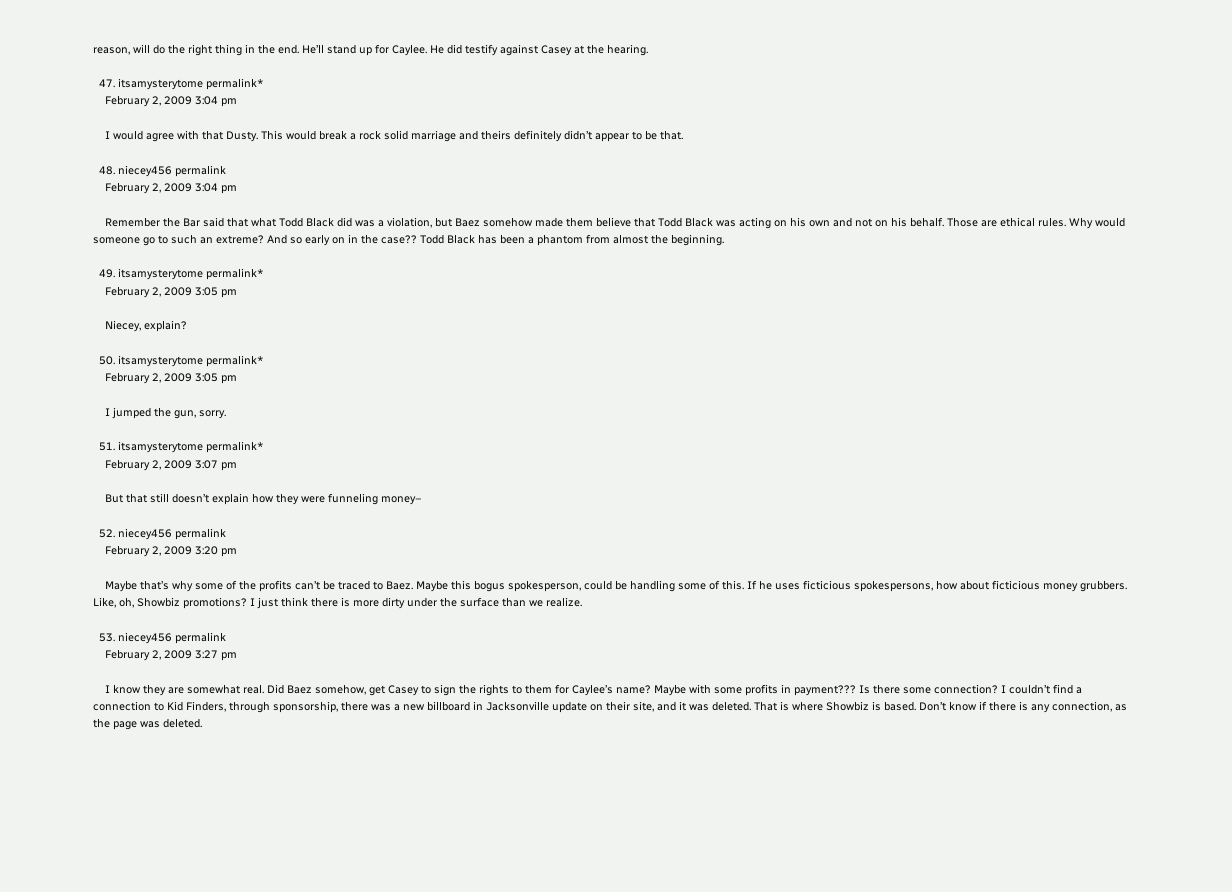reason, will do the right thing in the end. He’ll stand up for Caylee. He did testify against Casey at the hearing.

  47. itsamysterytome permalink*
    February 2, 2009 3:04 pm

    I would agree with that Dusty. This would break a rock solid marriage and theirs definitely didn’t appear to be that.

  48. niecey456 permalink
    February 2, 2009 3:04 pm

    Remember the Bar said that what Todd Black did was a violation, but Baez somehow made them believe that Todd Black was acting on his own and not on his behalf. Those are ethical rules. Why would someone go to such an extreme? And so early on in the case?? Todd Black has been a phantom from almost the beginning.

  49. itsamysterytome permalink*
    February 2, 2009 3:05 pm

    Niecey, explain?

  50. itsamysterytome permalink*
    February 2, 2009 3:05 pm

    I jumped the gun, sorry.

  51. itsamysterytome permalink*
    February 2, 2009 3:07 pm

    But that still doesn’t explain how they were funneling money–

  52. niecey456 permalink
    February 2, 2009 3:20 pm

    Maybe that’s why some of the profits can’t be traced to Baez. Maybe this bogus spokesperson, could be handling some of this. If he uses ficticious spokespersons, how about ficticious money grubbers. Like, oh, Showbiz promotions? I just think there is more dirty under the surface than we realize.

  53. niecey456 permalink
    February 2, 2009 3:27 pm

    I know they are somewhat real. Did Baez somehow, get Casey to sign the rights to them for Caylee’s name? Maybe with some profits in payment??? Is there some connection? I couldn’t find a connection to Kid Finders, through sponsorship, there was a new billboard in Jacksonville update on their site, and it was deleted. That is where Showbiz is based. Don’t know if there is any connection, as the page was deleted.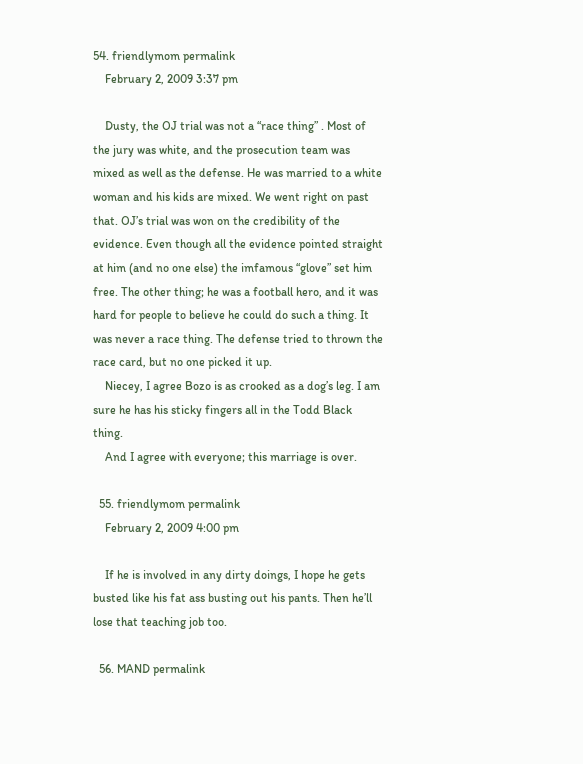54. friendlymom permalink
    February 2, 2009 3:37 pm

    Dusty, the OJ trial was not a “race thing” . Most of the jury was white, and the prosecution team was mixed as well as the defense. He was married to a white woman and his kids are mixed. We went right on past that. OJ’s trial was won on the credibility of the evidence. Even though all the evidence pointed straight at him (and no one else) the imfamous “glove” set him free. The other thing; he was a football hero, and it was hard for people to believe he could do such a thing. It was never a race thing. The defense tried to thrown the race card, but no one picked it up.
    Niecey, I agree Bozo is as crooked as a dog’s leg. I am sure he has his sticky fingers all in the Todd Black thing.
    And I agree with everyone; this marriage is over.

  55. friendlymom permalink
    February 2, 2009 4:00 pm

    If he is involved in any dirty doings, I hope he gets busted like his fat ass busting out his pants. Then he’ll lose that teaching job too.

  56. MAND permalink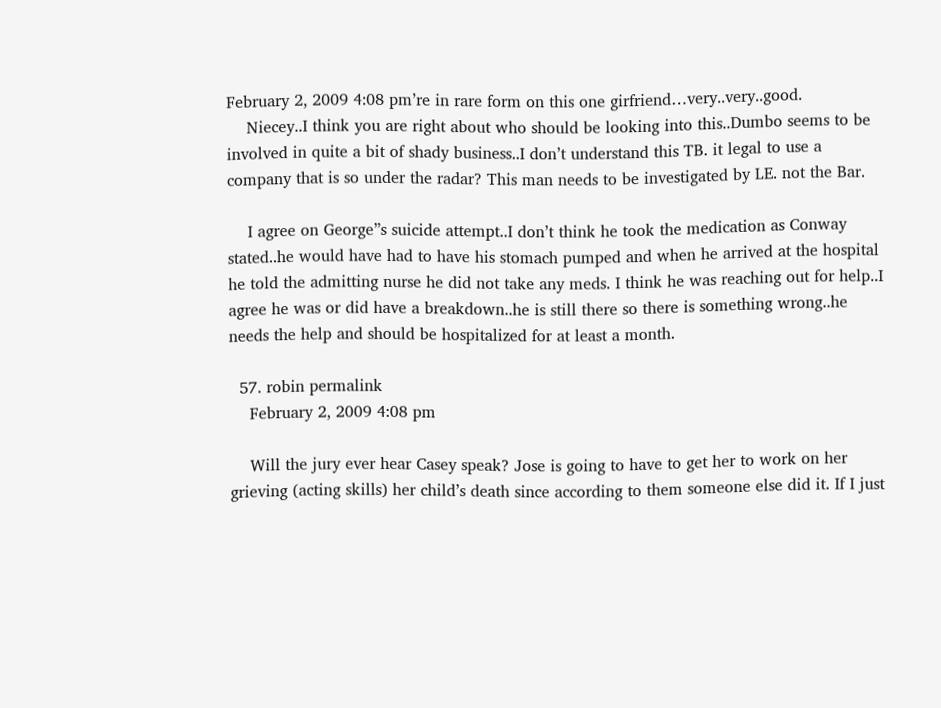February 2, 2009 4:08 pm’re in rare form on this one girfriend…very..very..good.
    Niecey..I think you are right about who should be looking into this..Dumbo seems to be involved in quite a bit of shady business..I don’t understand this TB. it legal to use a company that is so under the radar? This man needs to be investigated by LE. not the Bar.

    I agree on George”s suicide attempt..I don’t think he took the medication as Conway stated..he would have had to have his stomach pumped and when he arrived at the hospital he told the admitting nurse he did not take any meds. I think he was reaching out for help..I agree he was or did have a breakdown..he is still there so there is something wrong..he needs the help and should be hospitalized for at least a month.

  57. robin permalink
    February 2, 2009 4:08 pm

    Will the jury ever hear Casey speak? Jose is going to have to get her to work on her grieving (acting skills) her child’s death since according to them someone else did it. If I just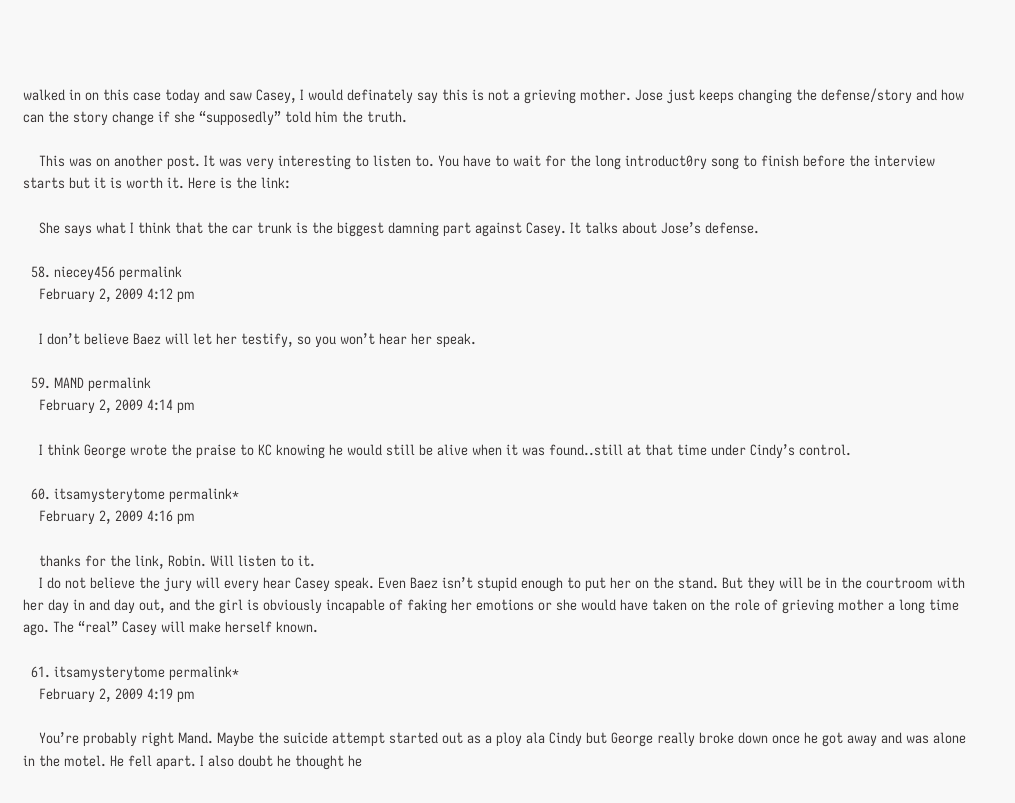walked in on this case today and saw Casey, I would definately say this is not a grieving mother. Jose just keeps changing the defense/story and how can the story change if she “supposedly” told him the truth.

    This was on another post. It was very interesting to listen to. You have to wait for the long introduct0ry song to finish before the interview starts but it is worth it. Here is the link:

    She says what I think that the car trunk is the biggest damning part against Casey. It talks about Jose’s defense.

  58. niecey456 permalink
    February 2, 2009 4:12 pm

    I don’t believe Baez will let her testify, so you won’t hear her speak.

  59. MAND permalink
    February 2, 2009 4:14 pm

    I think George wrote the praise to KC knowing he would still be alive when it was found..still at that time under Cindy’s control.

  60. itsamysterytome permalink*
    February 2, 2009 4:16 pm

    thanks for the link, Robin. Will listen to it.
    I do not believe the jury will every hear Casey speak. Even Baez isn’t stupid enough to put her on the stand. But they will be in the courtroom with her day in and day out, and the girl is obviously incapable of faking her emotions or she would have taken on the role of grieving mother a long time ago. The “real” Casey will make herself known.

  61. itsamysterytome permalink*
    February 2, 2009 4:19 pm

    You’re probably right Mand. Maybe the suicide attempt started out as a ploy ala Cindy but George really broke down once he got away and was alone in the motel. He fell apart. I also doubt he thought he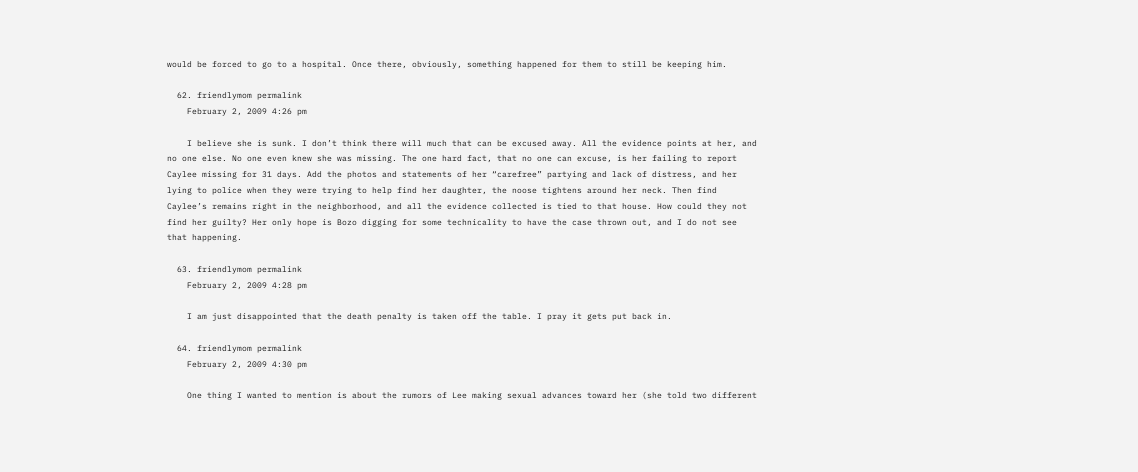would be forced to go to a hospital. Once there, obviously, something happened for them to still be keeping him.

  62. friendlymom permalink
    February 2, 2009 4:26 pm

    I believe she is sunk. I don’t think there will much that can be excused away. All the evidence points at her, and no one else. No one even knew she was missing. The one hard fact, that no one can excuse, is her failing to report Caylee missing for 31 days. Add the photos and statements of her “carefree” partying and lack of distress, and her lying to police when they were trying to help find her daughter, the noose tightens around her neck. Then find Caylee’s remains right in the neighborhood, and all the evidence collected is tied to that house. How could they not find her guilty? Her only hope is Bozo digging for some technicality to have the case thrown out, and I do not see that happening.

  63. friendlymom permalink
    February 2, 2009 4:28 pm

    I am just disappointed that the death penalty is taken off the table. I pray it gets put back in.

  64. friendlymom permalink
    February 2, 2009 4:30 pm

    One thing I wanted to mention is about the rumors of Lee making sexual advances toward her (she told two different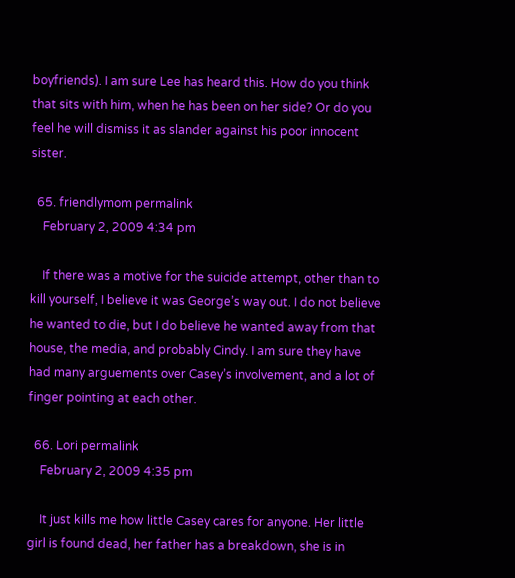boyfriends). I am sure Lee has heard this. How do you think that sits with him, when he has been on her side? Or do you feel he will dismiss it as slander against his poor innocent sister.

  65. friendlymom permalink
    February 2, 2009 4:34 pm

    If there was a motive for the suicide attempt, other than to kill yourself, I believe it was George’s way out. I do not believe he wanted to die, but I do believe he wanted away from that house, the media, and probably Cindy. I am sure they have had many arguements over Casey’s involvement, and a lot of finger pointing at each other.

  66. Lori permalink
    February 2, 2009 4:35 pm

    It just kills me how little Casey cares for anyone. Her little girl is found dead, her father has a breakdown, she is in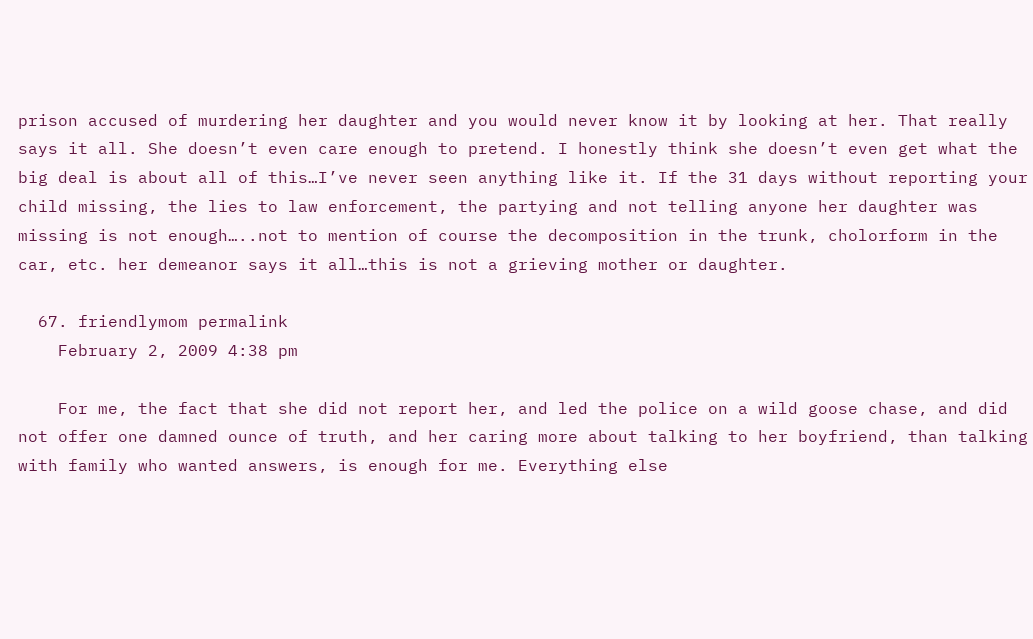prison accused of murdering her daughter and you would never know it by looking at her. That really says it all. She doesn’t even care enough to pretend. I honestly think she doesn’t even get what the big deal is about all of this…I’ve never seen anything like it. If the 31 days without reporting your child missing, the lies to law enforcement, the partying and not telling anyone her daughter was missing is not enough…..not to mention of course the decomposition in the trunk, cholorform in the car, etc. her demeanor says it all…this is not a grieving mother or daughter.

  67. friendlymom permalink
    February 2, 2009 4:38 pm

    For me, the fact that she did not report her, and led the police on a wild goose chase, and did not offer one damned ounce of truth, and her caring more about talking to her boyfriend, than talking with family who wanted answers, is enough for me. Everything else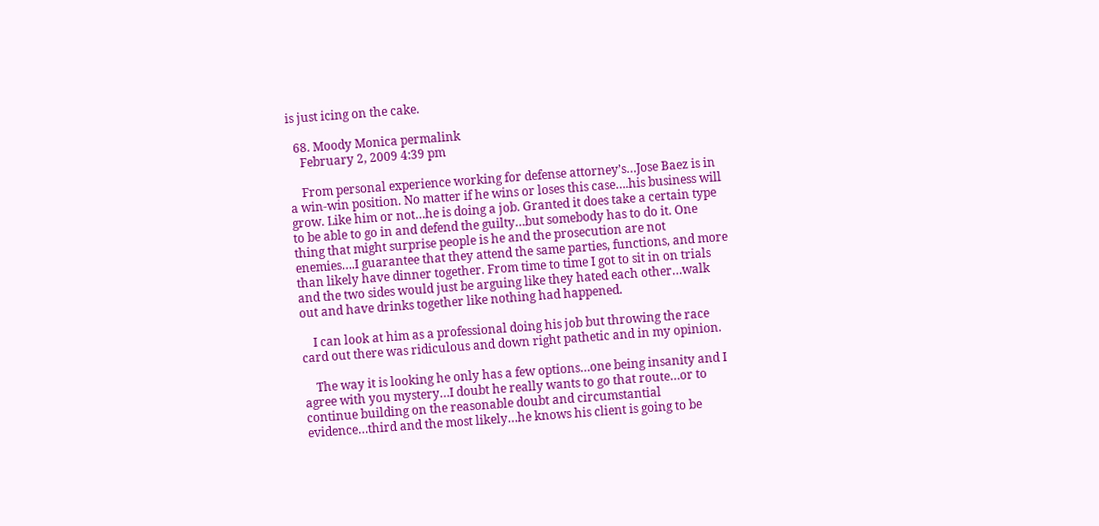is just icing on the cake.

  68. Moody Monica permalink
    February 2, 2009 4:39 pm

    From personal experience working for defense attorney’s…Jose Baez is in a win-win position. No matter if he wins or loses this case….his business will grow. Like him or not…he is doing a job. Granted it does take a certain type to be able to go in and defend the guilty…but somebody has to do it. One thing that might surprise people is he and the prosecution are not enemies….I guarantee that they attend the same parties, functions, and more than likely have dinner together. From time to time I got to sit in on trials and the two sides would just be arguing like they hated each other…walk out and have drinks together like nothing had happened.

    I can look at him as a professional doing his job but throwing the race card out there was ridiculous and down right pathetic and in my opinion.

    The way it is looking he only has a few options…one being insanity and I agree with you mystery…I doubt he really wants to go that route…or to continue building on the reasonable doubt and circumstantial evidence…third and the most likely…he knows his client is going to be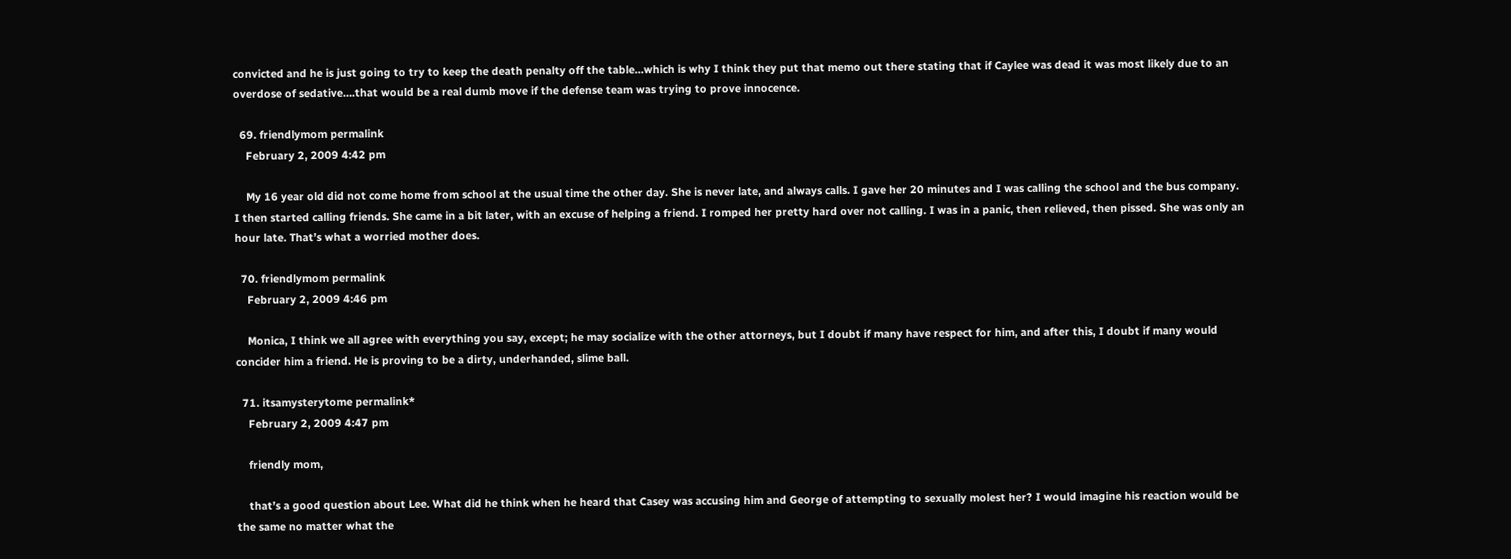convicted and he is just going to try to keep the death penalty off the table…which is why I think they put that memo out there stating that if Caylee was dead it was most likely due to an overdose of sedative….that would be a real dumb move if the defense team was trying to prove innocence.

  69. friendlymom permalink
    February 2, 2009 4:42 pm

    My 16 year old did not come home from school at the usual time the other day. She is never late, and always calls. I gave her 20 minutes and I was calling the school and the bus company. I then started calling friends. She came in a bit later, with an excuse of helping a friend. I romped her pretty hard over not calling. I was in a panic, then relieved, then pissed. She was only an hour late. That’s what a worried mother does.

  70. friendlymom permalink
    February 2, 2009 4:46 pm

    Monica, I think we all agree with everything you say, except; he may socialize with the other attorneys, but I doubt if many have respect for him, and after this, I doubt if many would concider him a friend. He is proving to be a dirty, underhanded, slime ball.

  71. itsamysterytome permalink*
    February 2, 2009 4:47 pm

    friendly mom,

    that’s a good question about Lee. What did he think when he heard that Casey was accusing him and George of attempting to sexually molest her? I would imagine his reaction would be the same no matter what the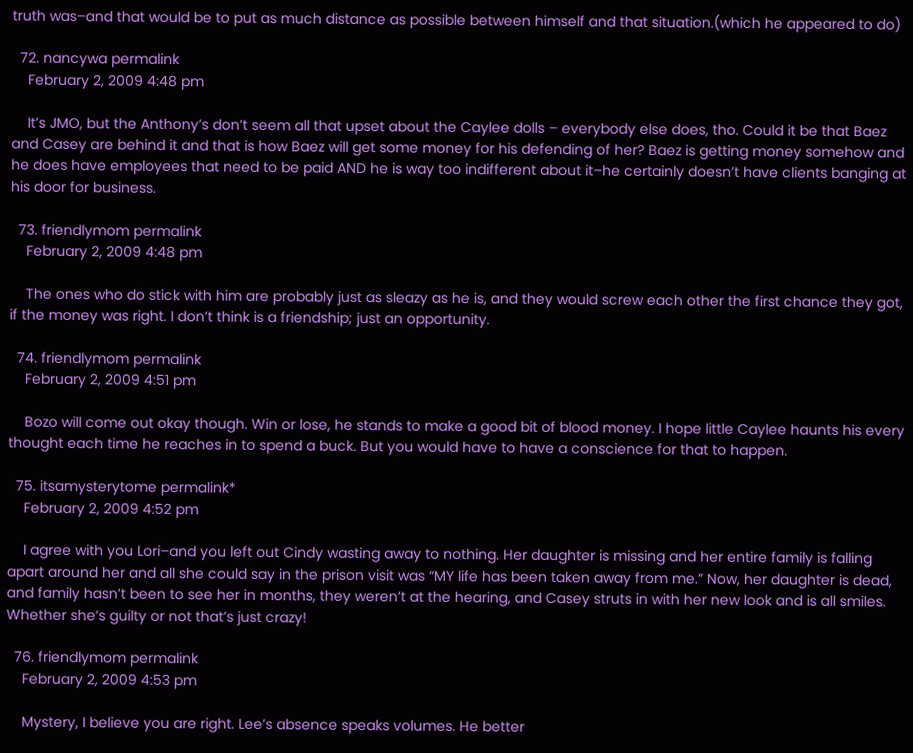truth was–and that would be to put as much distance as possible between himself and that situation.(which he appeared to do)

  72. nancywa permalink
    February 2, 2009 4:48 pm

    It’s JMO, but the Anthony’s don’t seem all that upset about the Caylee dolls – everybody else does, tho. Could it be that Baez and Casey are behind it and that is how Baez will get some money for his defending of her? Baez is getting money somehow and he does have employees that need to be paid AND he is way too indifferent about it–he certainly doesn’t have clients banging at his door for business.

  73. friendlymom permalink
    February 2, 2009 4:48 pm

    The ones who do stick with him are probably just as sleazy as he is, and they would screw each other the first chance they got, if the money was right. I don’t think is a friendship; just an opportunity.

  74. friendlymom permalink
    February 2, 2009 4:51 pm

    Bozo will come out okay though. Win or lose, he stands to make a good bit of blood money. I hope little Caylee haunts his every thought each time he reaches in to spend a buck. But you would have to have a conscience for that to happen.

  75. itsamysterytome permalink*
    February 2, 2009 4:52 pm

    I agree with you Lori–and you left out Cindy wasting away to nothing. Her daughter is missing and her entire family is falling apart around her and all she could say in the prison visit was “MY life has been taken away from me.” Now, her daughter is dead, and family hasn’t been to see her in months, they weren’t at the hearing, and Casey struts in with her new look and is all smiles. Whether she’s guilty or not that’s just crazy!

  76. friendlymom permalink
    February 2, 2009 4:53 pm

    Mystery, I believe you are right. Lee’s absence speaks volumes. He better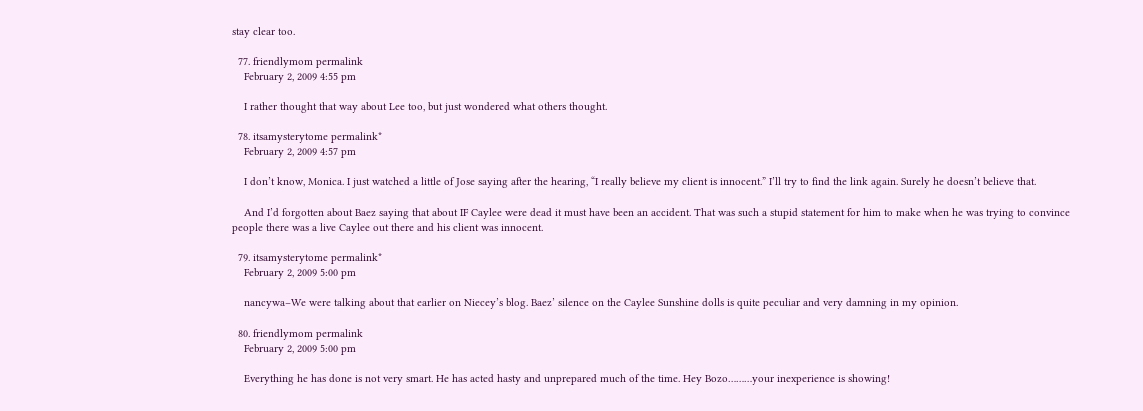stay clear too.

  77. friendlymom permalink
    February 2, 2009 4:55 pm

    I rather thought that way about Lee too, but just wondered what others thought.

  78. itsamysterytome permalink*
    February 2, 2009 4:57 pm

    I don’t know, Monica. I just watched a little of Jose saying after the hearing, “I really believe my client is innocent.” I’ll try to find the link again. Surely he doesn’t believe that.

    And I’d forgotten about Baez saying that about IF Caylee were dead it must have been an accident. That was such a stupid statement for him to make when he was trying to convince people there was a live Caylee out there and his client was innocent.

  79. itsamysterytome permalink*
    February 2, 2009 5:00 pm

    nancywa–We were talking about that earlier on Niecey’s blog. Baez’ silence on the Caylee Sunshine dolls is quite peculiar and very damning in my opinion.

  80. friendlymom permalink
    February 2, 2009 5:00 pm

    Everything he has done is not very smart. He has acted hasty and unprepared much of the time. Hey Bozo………your inexperience is showing!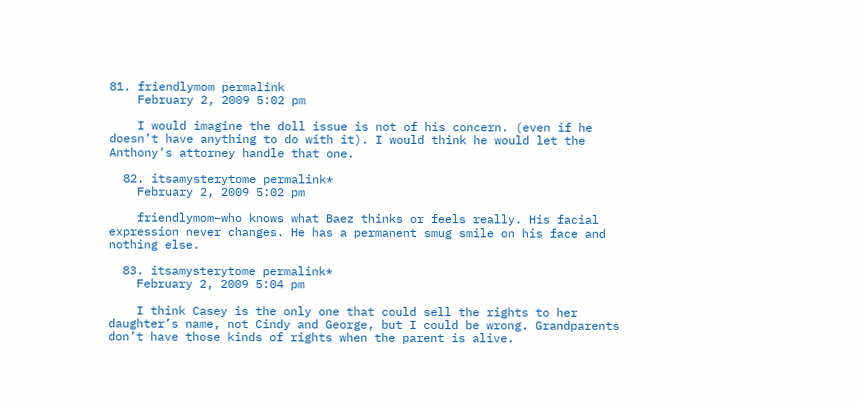81. friendlymom permalink
    February 2, 2009 5:02 pm

    I would imagine the doll issue is not of his concern. (even if he doesn’t have anything to do with it). I would think he would let the Anthony’s attorney handle that one.

  82. itsamysterytome permalink*
    February 2, 2009 5:02 pm

    friendlymom–who knows what Baez thinks or feels really. His facial expression never changes. He has a permanent smug smile on his face and nothing else.

  83. itsamysterytome permalink*
    February 2, 2009 5:04 pm

    I think Casey is the only one that could sell the rights to her daughter’s name, not Cindy and George, but I could be wrong. Grandparents don’t have those kinds of rights when the parent is alive.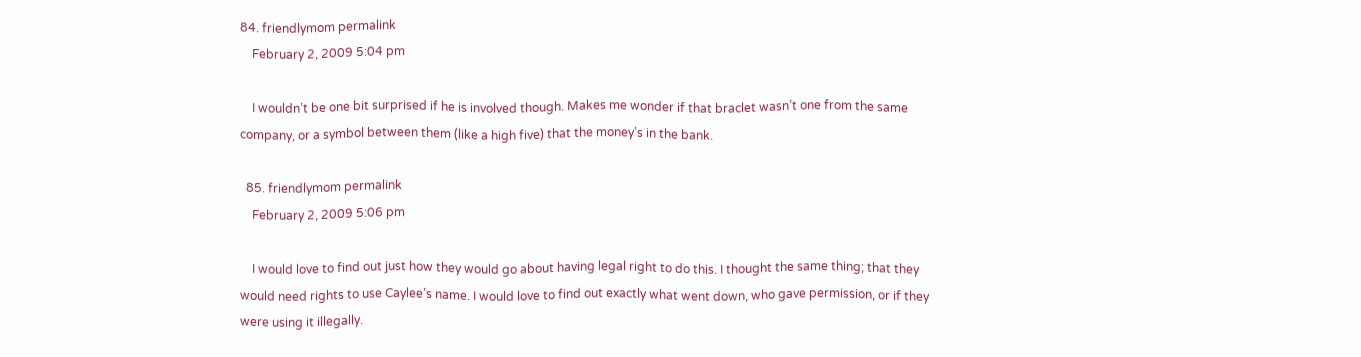84. friendlymom permalink
    February 2, 2009 5:04 pm

    I wouldn’t be one bit surprised if he is involved though. Makes me wonder if that braclet wasn’t one from the same company, or a symbol between them (like a high five) that the money’s in the bank.

  85. friendlymom permalink
    February 2, 2009 5:06 pm

    I would love to find out just how they would go about having legal right to do this. I thought the same thing; that they would need rights to use Caylee’s name. I would love to find out exactly what went down, who gave permission, or if they were using it illegally.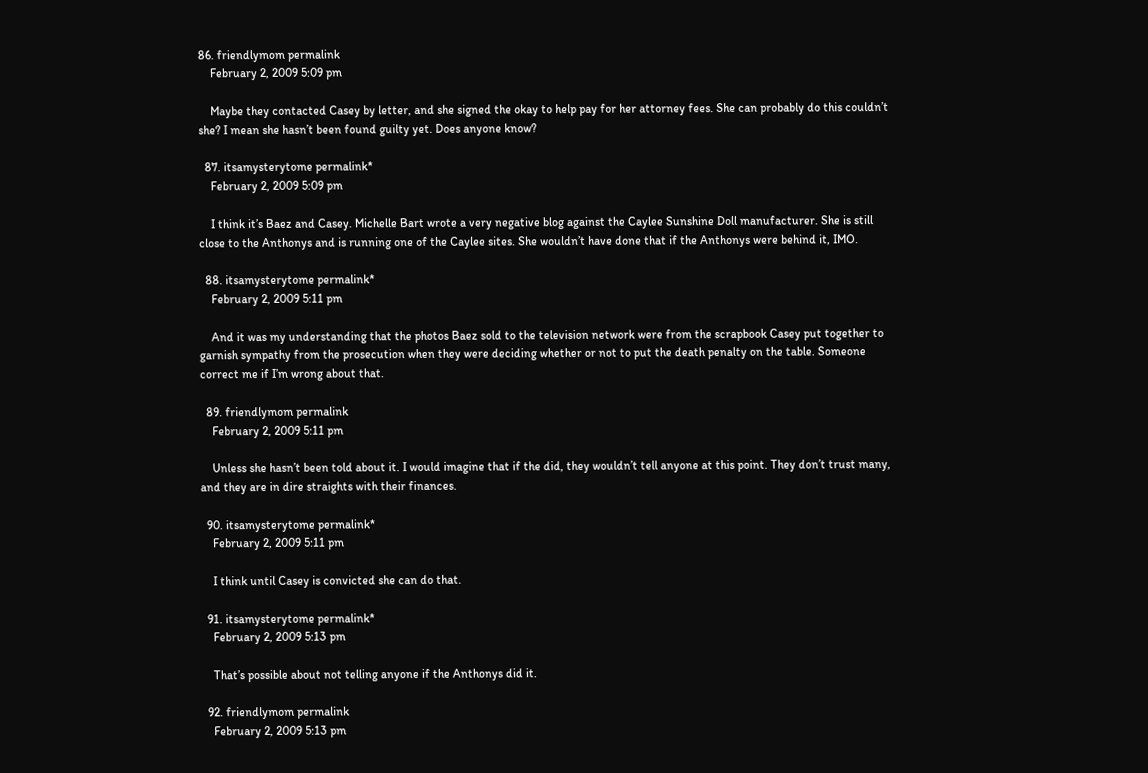86. friendlymom permalink
    February 2, 2009 5:09 pm

    Maybe they contacted Casey by letter, and she signed the okay to help pay for her attorney fees. She can probably do this couldn’t she? I mean she hasn’t been found guilty yet. Does anyone know?

  87. itsamysterytome permalink*
    February 2, 2009 5:09 pm

    I think it’s Baez and Casey. Michelle Bart wrote a very negative blog against the Caylee Sunshine Doll manufacturer. She is still close to the Anthonys and is running one of the Caylee sites. She wouldn’t have done that if the Anthonys were behind it, IMO.

  88. itsamysterytome permalink*
    February 2, 2009 5:11 pm

    And it was my understanding that the photos Baez sold to the television network were from the scrapbook Casey put together to garnish sympathy from the prosecution when they were deciding whether or not to put the death penalty on the table. Someone correct me if I’m wrong about that.

  89. friendlymom permalink
    February 2, 2009 5:11 pm

    Unless she hasn’t been told about it. I would imagine that if the did, they wouldn’t tell anyone at this point. They don’t trust many, and they are in dire straights with their finances.

  90. itsamysterytome permalink*
    February 2, 2009 5:11 pm

    I think until Casey is convicted she can do that.

  91. itsamysterytome permalink*
    February 2, 2009 5:13 pm

    That’s possible about not telling anyone if the Anthonys did it.

  92. friendlymom permalink
    February 2, 2009 5:13 pm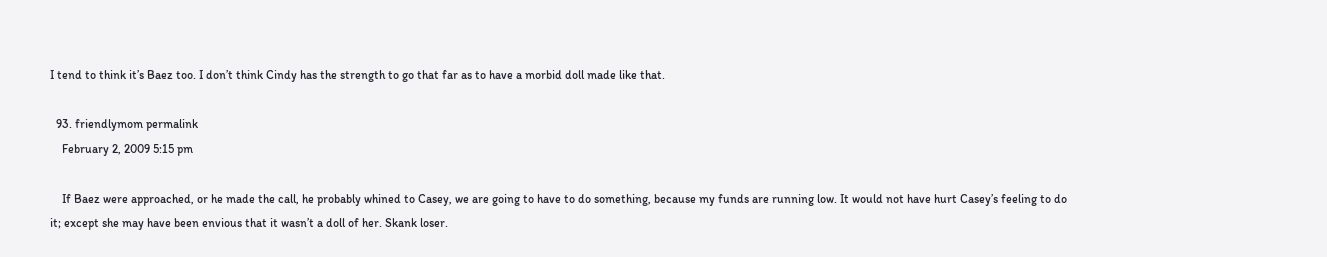I tend to think it’s Baez too. I don’t think Cindy has the strength to go that far as to have a morbid doll made like that.

  93. friendlymom permalink
    February 2, 2009 5:15 pm

    If Baez were approached, or he made the call, he probably whined to Casey, we are going to have to do something, because my funds are running low. It would not have hurt Casey’s feeling to do it; except she may have been envious that it wasn’t a doll of her. Skank loser.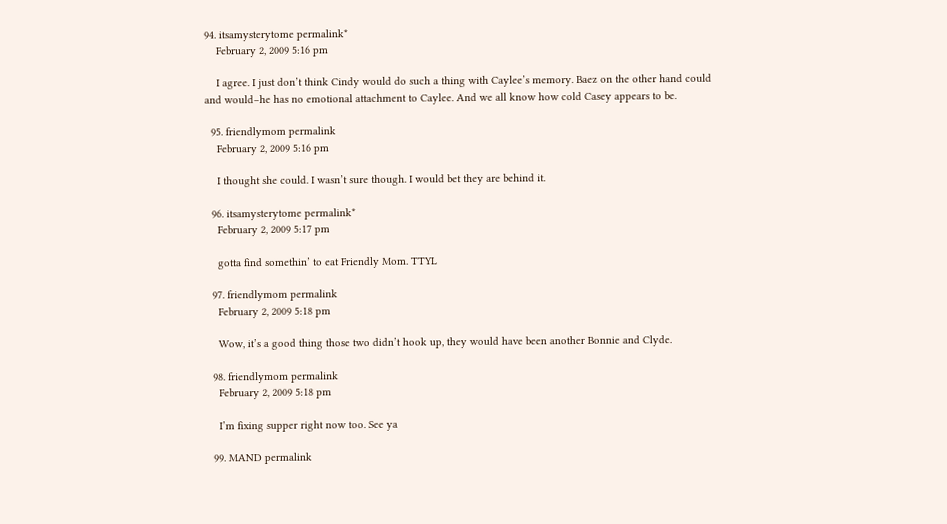94. itsamysterytome permalink*
    February 2, 2009 5:16 pm

    I agree. I just don’t think Cindy would do such a thing with Caylee’s memory. Baez on the other hand could and would–he has no emotional attachment to Caylee. And we all know how cold Casey appears to be.

  95. friendlymom permalink
    February 2, 2009 5:16 pm

    I thought she could. I wasn’t sure though. I would bet they are behind it.

  96. itsamysterytome permalink*
    February 2, 2009 5:17 pm

    gotta find somethin’ to eat Friendly Mom. TTYL

  97. friendlymom permalink
    February 2, 2009 5:18 pm

    Wow, it’s a good thing those two didn’t hook up, they would have been another Bonnie and Clyde.

  98. friendlymom permalink
    February 2, 2009 5:18 pm

    I’m fixing supper right now too. See ya

  99. MAND permalink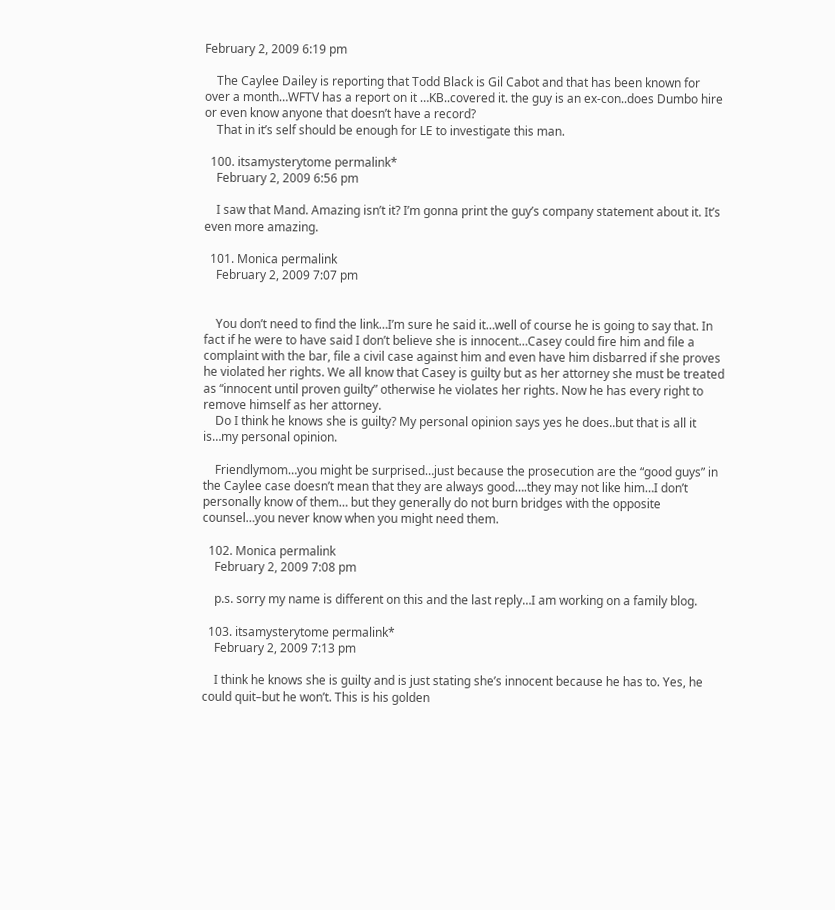February 2, 2009 6:19 pm

    The Caylee Dailey is reporting that Todd Black is Gil Cabot and that has been known for over a month…WFTV has a report on it …KB..covered it. the guy is an ex-con..does Dumbo hire or even know anyone that doesn’t have a record?
    That in it’s self should be enough for LE to investigate this man.

  100. itsamysterytome permalink*
    February 2, 2009 6:56 pm

    I saw that Mand. Amazing isn’t it? I’m gonna print the guy’s company statement about it. It’s even more amazing.

  101. Monica permalink
    February 2, 2009 7:07 pm


    You don’t need to find the link…I’m sure he said it…well of course he is going to say that. In fact if he were to have said I don’t believe she is innocent…Casey could fire him and file a complaint with the bar, file a civil case against him and even have him disbarred if she proves he violated her rights. We all know that Casey is guilty but as her attorney she must be treated as “innocent until proven guilty” otherwise he violates her rights. Now he has every right to remove himself as her attorney.
    Do I think he knows she is guilty? My personal opinion says yes he does..but that is all it is…my personal opinion.

    Friendlymom…you might be surprised…just because the prosecution are the “good guys” in the Caylee case doesn’t mean that they are always good….they may not like him…I don’t personally know of them… but they generally do not burn bridges with the opposite counsel…you never know when you might need them.

  102. Monica permalink
    February 2, 2009 7:08 pm

    p.s. sorry my name is different on this and the last reply…I am working on a family blog.

  103. itsamysterytome permalink*
    February 2, 2009 7:13 pm

    I think he knows she is guilty and is just stating she’s innocent because he has to. Yes, he could quit–but he won’t. This is his golden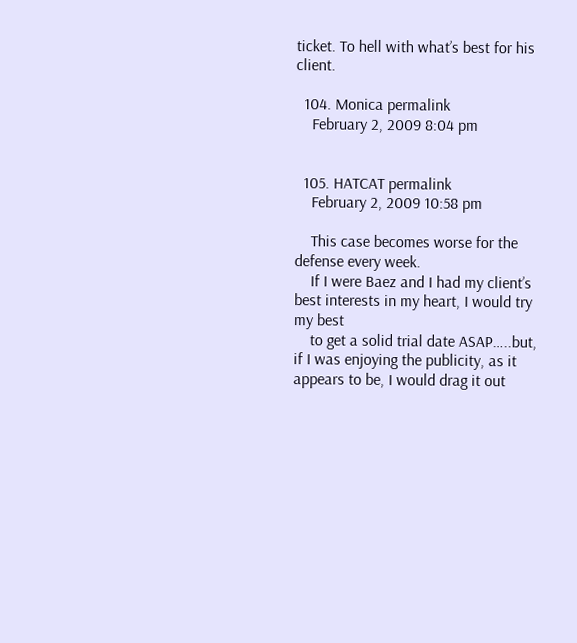ticket. To hell with what’s best for his client.

  104. Monica permalink
    February 2, 2009 8:04 pm


  105. HATCAT permalink
    February 2, 2009 10:58 pm

    This case becomes worse for the defense every week.
    If I were Baez and I had my client’s best interests in my heart, I would try my best
    to get a solid trial date ASAP…..but, if I was enjoying the publicity, as it appears to be, I would drag it out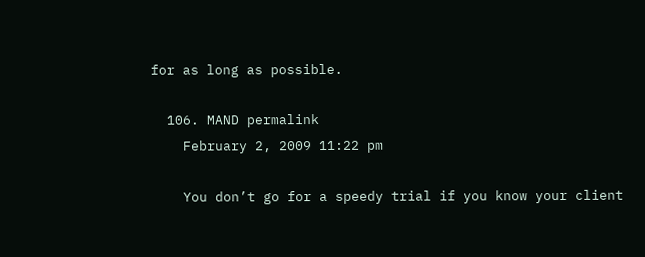for as long as possible.

  106. MAND permalink
    February 2, 2009 11:22 pm

    You don’t go for a speedy trial if you know your client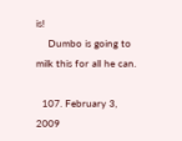is!
    Dumbo is going to milk this for all he can.

  107. February 3, 2009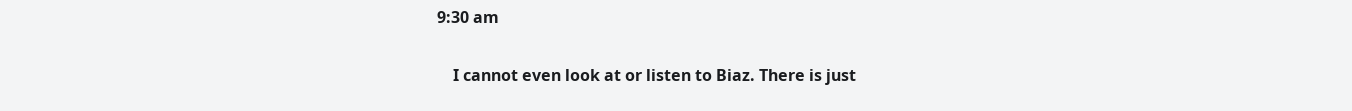9:30 am

    I cannot even look at or listen to Biaz. There is just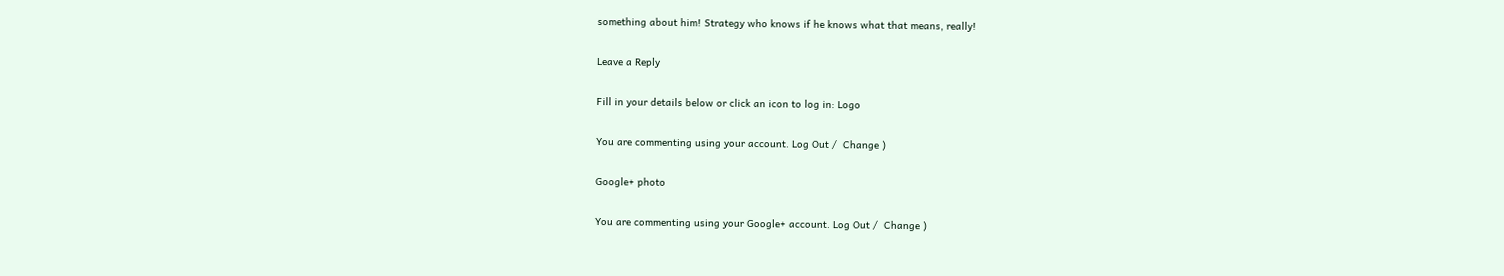something about him! Strategy who knows if he knows what that means, really!

Leave a Reply

Fill in your details below or click an icon to log in: Logo

You are commenting using your account. Log Out /  Change )

Google+ photo

You are commenting using your Google+ account. Log Out /  Change )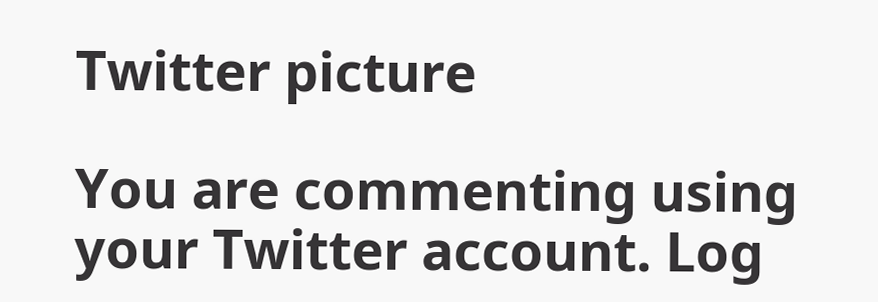Twitter picture

You are commenting using your Twitter account. Log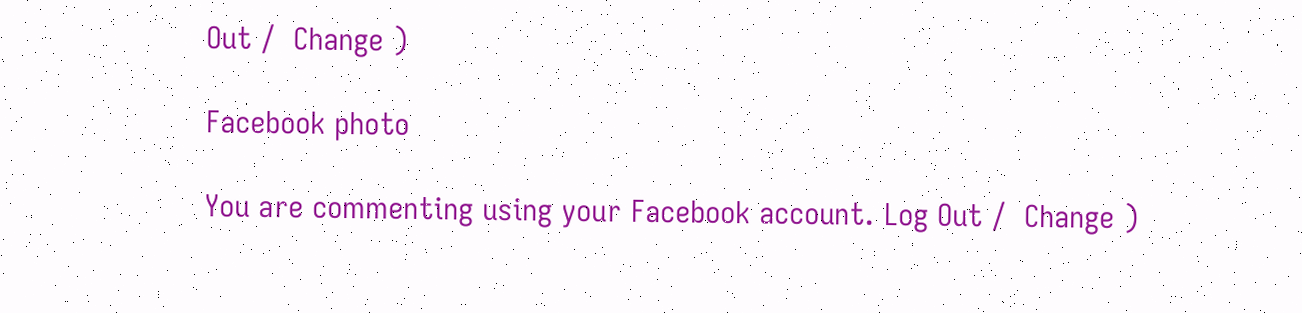Out /  Change )

Facebook photo

You are commenting using your Facebook account. Log Out /  Change )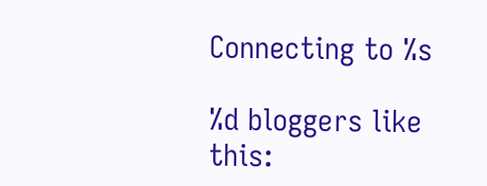Connecting to %s

%d bloggers like this: